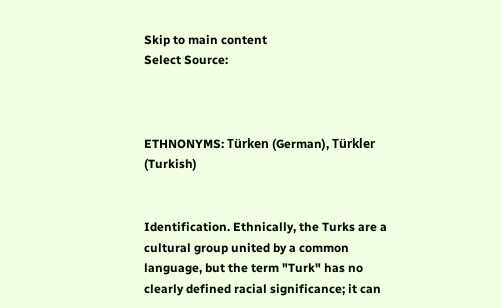Skip to main content
Select Source:



ETHNONYMS: Türken (German), Türkler (Turkish)


Identification. Ethnically, the Turks are a cultural group united by a common language, but the term "Turk" has no clearly defined racial significance; it can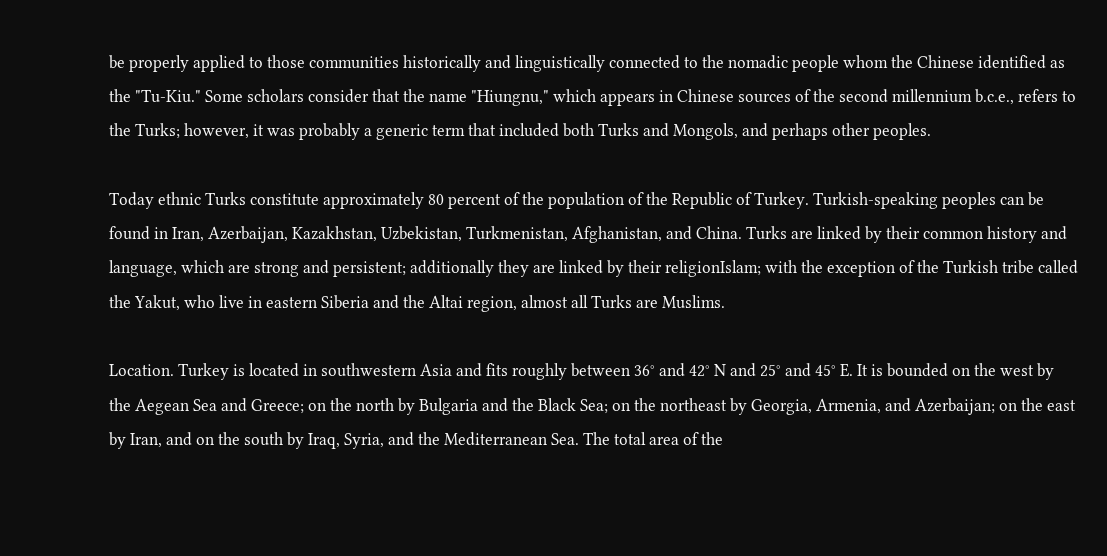be properly applied to those communities historically and linguistically connected to the nomadic people whom the Chinese identified as the "Tu-Kiu." Some scholars consider that the name "Hiungnu," which appears in Chinese sources of the second millennium b.c.e., refers to the Turks; however, it was probably a generic term that included both Turks and Mongols, and perhaps other peoples.

Today ethnic Turks constitute approximately 80 percent of the population of the Republic of Turkey. Turkish-speaking peoples can be found in Iran, Azerbaijan, Kazakhstan, Uzbekistan, Turkmenistan, Afghanistan, and China. Turks are linked by their common history and language, which are strong and persistent; additionally they are linked by their religionIslam; with the exception of the Turkish tribe called the Yakut, who live in eastern Siberia and the Altai region, almost all Turks are Muslims.

Location. Turkey is located in southwestern Asia and fits roughly between 36° and 42° N and 25° and 45° E. It is bounded on the west by the Aegean Sea and Greece; on the north by Bulgaria and the Black Sea; on the northeast by Georgia, Armenia, and Azerbaijan; on the east by Iran, and on the south by Iraq, Syria, and the Mediterranean Sea. The total area of the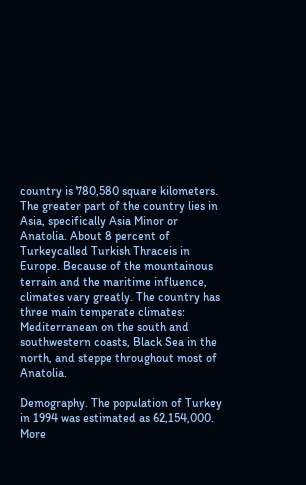country is 780,580 square kilometers. The greater part of the country lies in Asia, specifically Asia Minor or Anatolia. About 8 percent of Turkeycalled Turkish Thraceis in Europe. Because of the mountainous terrain and the maritime influence, climates vary greatly. The country has three main temperate climates: Mediterranean on the south and southwestern coasts, Black Sea in the north, and steppe throughout most of Anatolia.

Demography. The population of Turkey in 1994 was estimated as 62,154,000. More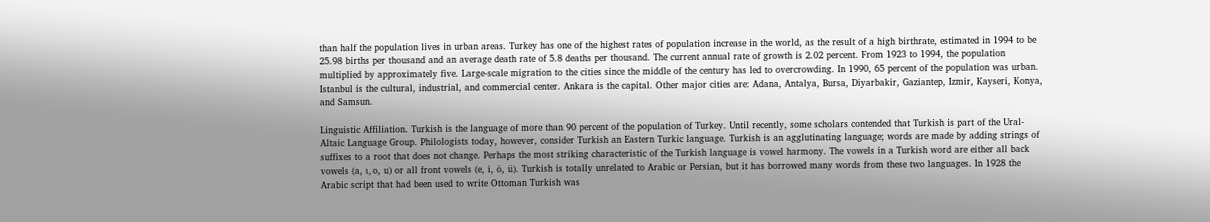than half the population lives in urban areas. Turkey has one of the highest rates of population increase in the world, as the result of a high birthrate, estimated in 1994 to be 25.98 births per thousand and an average death rate of 5.8 deaths per thousand. The current annual rate of growth is 2.02 percent. From 1923 to 1994, the population multiplied by approximately five. Large-scale migration to the cities since the middle of the century has led to overcrowding. In 1990, 65 percent of the population was urban. Istanbul is the cultural, industrial, and commercial center. Ankara is the capital. Other major cities are: Adana, Antalya, Bursa, Diyarbakir, Gaziantep, Izmir, Kayseri, Konya, and Samsun.

Linguistic Affiliation. Turkish is the language of more than 90 percent of the population of Turkey. Until recently, some scholars contended that Turkish is part of the Ural-Altaic Language Group. Philologists today, however, consider Turkish an Eastern Turkic language. Turkish is an agglutinating language; words are made by adding strings of suffixes to a root that does not change. Perhaps the most striking characteristic of the Turkish language is vowel harmony. The vowels in a Turkish word are either all back vowels (a, ι, o, u) or all front vowels (e, i, ö, ü). Turkish is totally unrelated to Arabic or Persian, but it has borrowed many words from these two languages. In 1928 the Arabic script that had been used to write Ottoman Turkish was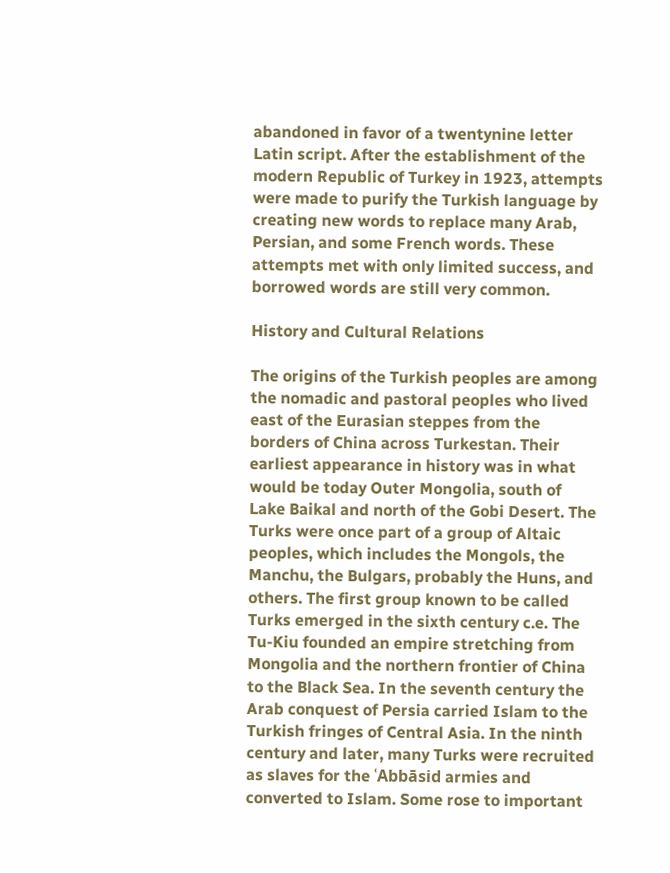abandoned in favor of a twentynine letter Latin script. After the establishment of the modern Republic of Turkey in 1923, attempts were made to purify the Turkish language by creating new words to replace many Arab, Persian, and some French words. These attempts met with only limited success, and borrowed words are still very common.

History and Cultural Relations

The origins of the Turkish peoples are among the nomadic and pastoral peoples who lived east of the Eurasian steppes from the borders of China across Turkestan. Their earliest appearance in history was in what would be today Outer Mongolia, south of Lake Baikal and north of the Gobi Desert. The Turks were once part of a group of Altaic peoples, which includes the Mongols, the Manchu, the Bulgars, probably the Huns, and others. The first group known to be called Turks emerged in the sixth century c.e. The Tu-Kiu founded an empire stretching from Mongolia and the northern frontier of China to the Black Sea. In the seventh century the Arab conquest of Persia carried Islam to the Turkish fringes of Central Asia. In the ninth century and later, many Turks were recruited as slaves for the ʿAbbāsid armies and converted to Islam. Some rose to important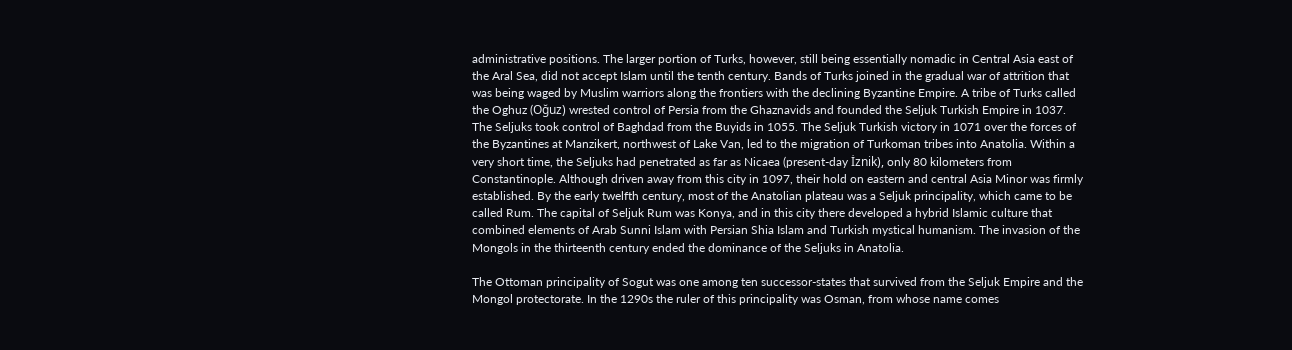administrative positions. The larger portion of Turks, however, still being essentially nomadic in Central Asia east of the Aral Sea, did not accept Islam until the tenth century. Bands of Turks joined in the gradual war of attrition that was being waged by Muslim warriors along the frontiers with the declining Byzantine Empire. A tribe of Turks called the Oghuz (Oğuz) wrested control of Persia from the Ghaznavids and founded the Seljuk Turkish Empire in 1037. The Seljuks took control of Baghdad from the Buyids in 1055. The Seljuk Turkish victory in 1071 over the forces of the Byzantines at Manzikert, northwest of Lake Van, led to the migration of Turkoman tribes into Anatolia. Within a very short time, the Seljuks had penetrated as far as Nicaea (present-day İznik), only 80 kilometers from Constantinople. Although driven away from this city in 1097, their hold on eastern and central Asia Minor was firmly established. By the early twelfth century, most of the Anatolian plateau was a Seljuk principality, which came to be called Rum. The capital of Seljuk Rum was Konya, and in this city there developed a hybrid Islamic culture that combined elements of Arab Sunni Islam with Persian Shia Islam and Turkish mystical humanism. The invasion of the Mongols in the thirteenth century ended the dominance of the Seljuks in Anatolia.

The Ottoman principality of Sogut was one among ten successor-states that survived from the Seljuk Empire and the Mongol protectorate. In the 1290s the ruler of this principality was Osman, from whose name comes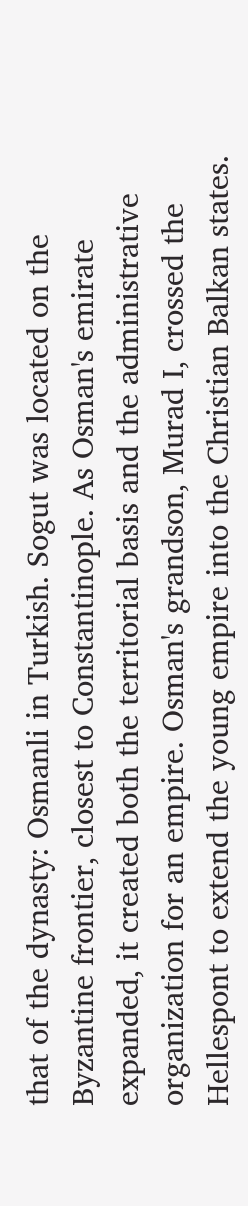that of the dynasty: Osmanli in Turkish. Sogut was located on the Byzantine frontier, closest to Constantinople. As Osman's emirate expanded, it created both the territorial basis and the administrative organization for an empire. Osman's grandson, Murad I, crossed the Hellespont to extend the young empire into the Christian Balkan states.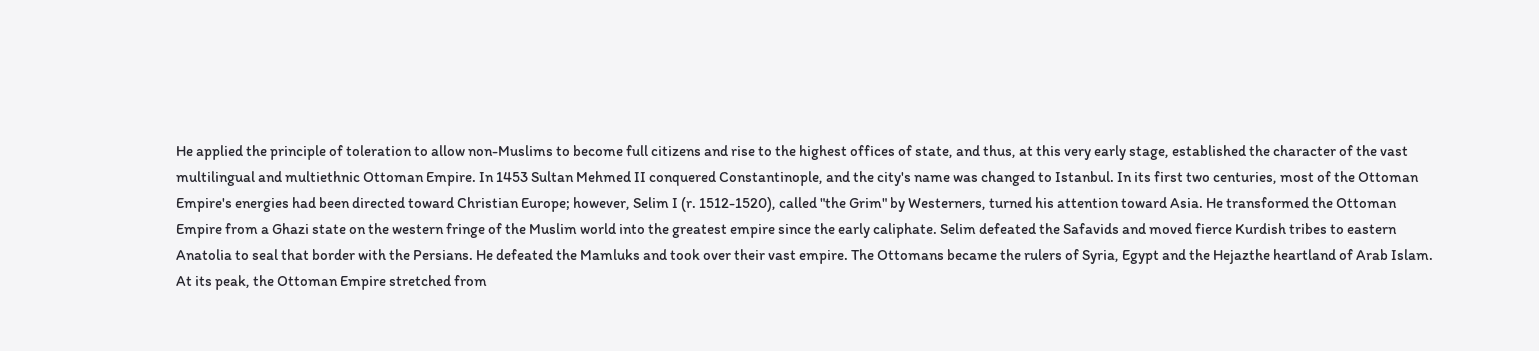He applied the principle of toleration to allow non-Muslims to become full citizens and rise to the highest offices of state, and thus, at this very early stage, established the character of the vast multilingual and multiethnic Ottoman Empire. In 1453 Sultan Mehmed II conquered Constantinople, and the city's name was changed to Istanbul. In its first two centuries, most of the Ottoman Empire's energies had been directed toward Christian Europe; however, Selim I (r. 1512-1520), called "the Grim" by Westerners, turned his attention toward Asia. He transformed the Ottoman Empire from a Ghazi state on the western fringe of the Muslim world into the greatest empire since the early caliphate. Selim defeated the Safavids and moved fierce Kurdish tribes to eastern Anatolia to seal that border with the Persians. He defeated the Mamluks and took over their vast empire. The Ottomans became the rulers of Syria, Egypt and the Hejazthe heartland of Arab Islam. At its peak, the Ottoman Empire stretched from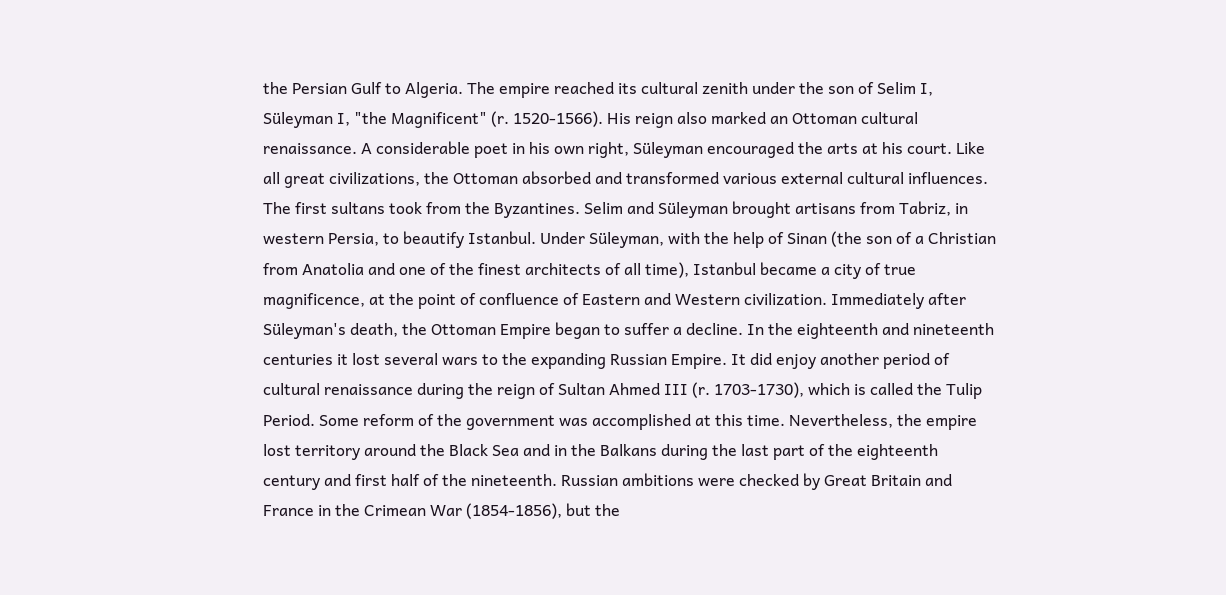the Persian Gulf to Algeria. The empire reached its cultural zenith under the son of Selim I, Süleyman I, "the Magnificent" (r. 1520-1566). His reign also marked an Ottoman cultural renaissance. A considerable poet in his own right, Süleyman encouraged the arts at his court. Like all great civilizations, the Ottoman absorbed and transformed various external cultural influences. The first sultans took from the Byzantines. Selim and Süleyman brought artisans from Tabriz, in western Persia, to beautify Istanbul. Under Süleyman, with the help of Sinan (the son of a Christian from Anatolia and one of the finest architects of all time), Istanbul became a city of true magnificence, at the point of confluence of Eastern and Western civilization. Immediately after Süleyman's death, the Ottoman Empire began to suffer a decline. In the eighteenth and nineteenth centuries it lost several wars to the expanding Russian Empire. It did enjoy another period of cultural renaissance during the reign of Sultan Ahmed III (r. 1703-1730), which is called the Tulip Period. Some reform of the government was accomplished at this time. Nevertheless, the empire lost territory around the Black Sea and in the Balkans during the last part of the eighteenth century and first half of the nineteenth. Russian ambitions were checked by Great Britain and France in the Crimean War (1854-1856), but the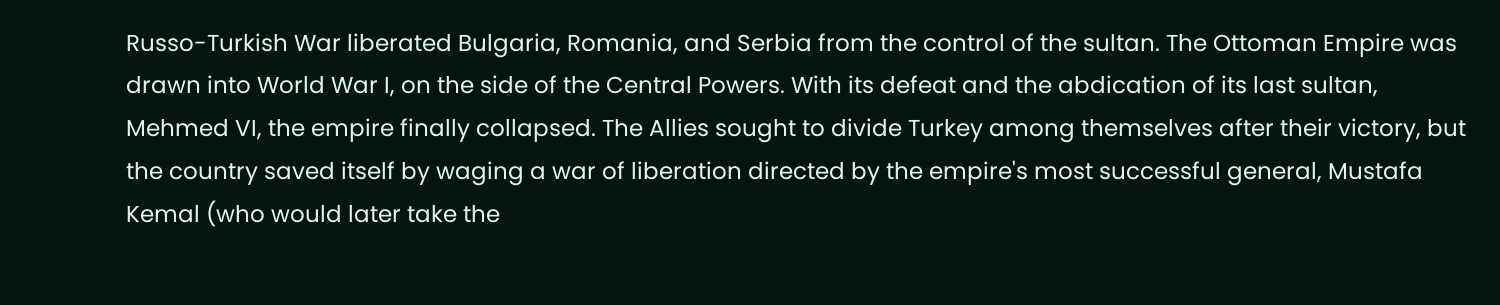Russo-Turkish War liberated Bulgaria, Romania, and Serbia from the control of the sultan. The Ottoman Empire was drawn into World War I, on the side of the Central Powers. With its defeat and the abdication of its last sultan, Mehmed VI, the empire finally collapsed. The Allies sought to divide Turkey among themselves after their victory, but the country saved itself by waging a war of liberation directed by the empire's most successful general, Mustafa Kemal (who would later take the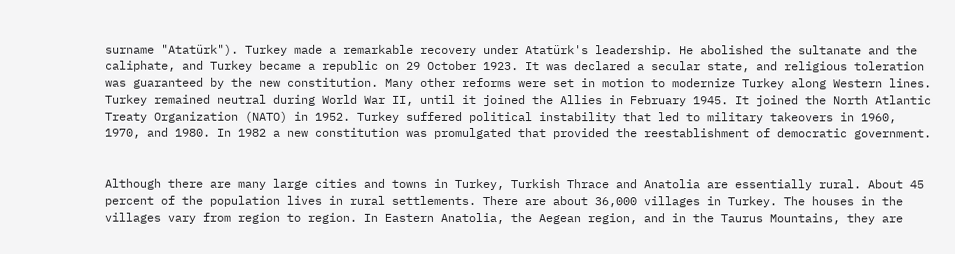surname "Atatürk"). Turkey made a remarkable recovery under Atatürk's leadership. He abolished the sultanate and the caliphate, and Turkey became a republic on 29 October 1923. It was declared a secular state, and religious toleration was guaranteed by the new constitution. Many other reforms were set in motion to modernize Turkey along Western lines. Turkey remained neutral during World War II, until it joined the Allies in February 1945. It joined the North Atlantic Treaty Organization (NATO) in 1952. Turkey suffered political instability that led to military takeovers in 1960, 1970, and 1980. In 1982 a new constitution was promulgated that provided the reestablishment of democratic government.


Although there are many large cities and towns in Turkey, Turkish Thrace and Anatolia are essentially rural. About 45 percent of the population lives in rural settlements. There are about 36,000 villages in Turkey. The houses in the villages vary from region to region. In Eastern Anatolia, the Aegean region, and in the Taurus Mountains, they are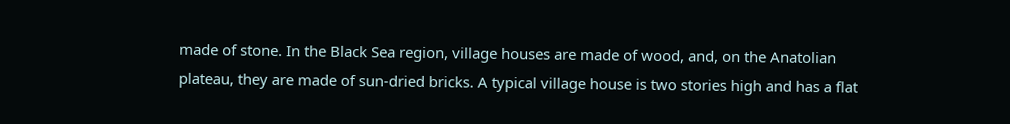made of stone. In the Black Sea region, village houses are made of wood, and, on the Anatolian plateau, they are made of sun-dried bricks. A typical village house is two stories high and has a flat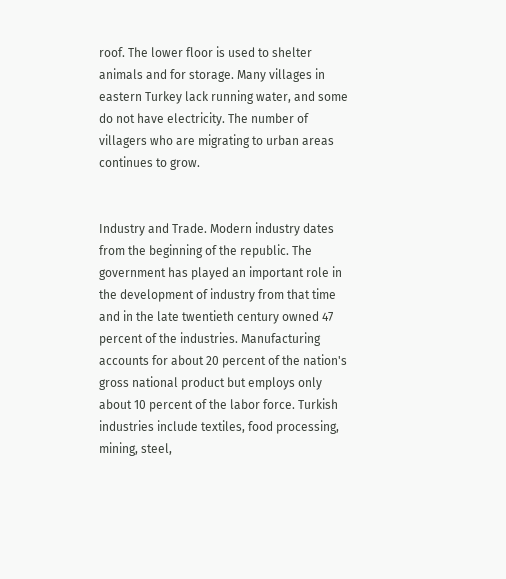roof. The lower floor is used to shelter animals and for storage. Many villages in eastern Turkey lack running water, and some do not have electricity. The number of villagers who are migrating to urban areas continues to grow.


Industry and Trade. Modern industry dates from the beginning of the republic. The government has played an important role in the development of industry from that time and in the late twentieth century owned 47 percent of the industries. Manufacturing accounts for about 20 percent of the nation's gross national product but employs only about 10 percent of the labor force. Turkish industries include textiles, food processing, mining, steel,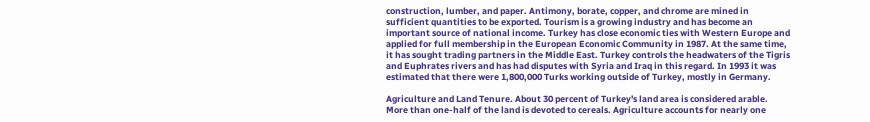construction, lumber, and paper. Antimony, borate, copper, and chrome are mined in sufficient quantities to be exported. Tourism is a growing industry and has become an important source of national income. Turkey has close economic ties with Western Europe and applied for full membership in the European Economic Community in 1987. At the same time, it has sought trading partners in the Middle East. Turkey controls the headwaters of the Tigris and Euphrates rivers and has had disputes with Syria and Iraq in this regard. In 1993 it was estimated that there were 1,800,000 Turks working outside of Turkey, mostly in Germany.

Agriculture and Land Tenure. About 30 percent of Turkey's land area is considered arable. More than one-half of the land is devoted to cereals. Agriculture accounts for nearly one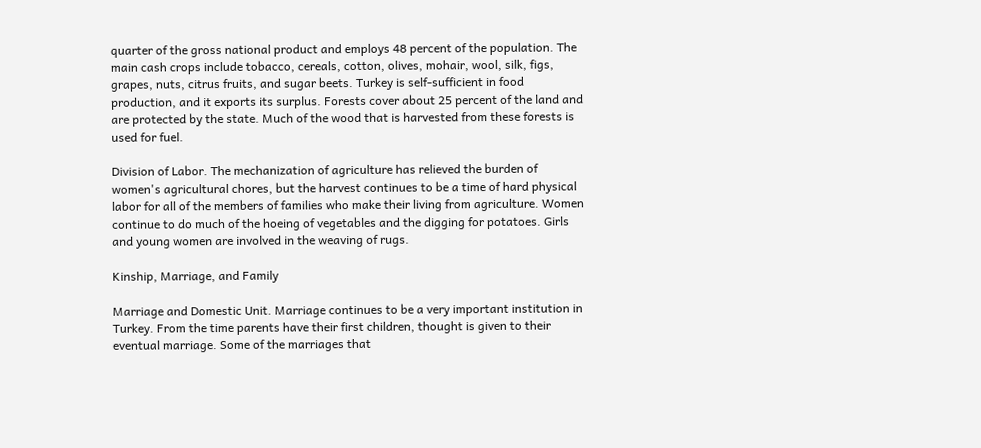quarter of the gross national product and employs 48 percent of the population. The main cash crops include tobacco, cereals, cotton, olives, mohair, wool, silk, figs, grapes, nuts, citrus fruits, and sugar beets. Turkey is self-sufficient in food production, and it exports its surplus. Forests cover about 25 percent of the land and are protected by the state. Much of the wood that is harvested from these forests is used for fuel.

Division of Labor. The mechanization of agriculture has relieved the burden of women's agricultural chores, but the harvest continues to be a time of hard physical labor for all of the members of families who make their living from agriculture. Women continue to do much of the hoeing of vegetables and the digging for potatoes. Girls and young women are involved in the weaving of rugs.

Kinship, Marriage, and Family

Marriage and Domestic Unit. Marriage continues to be a very important institution in Turkey. From the time parents have their first children, thought is given to their eventual marriage. Some of the marriages that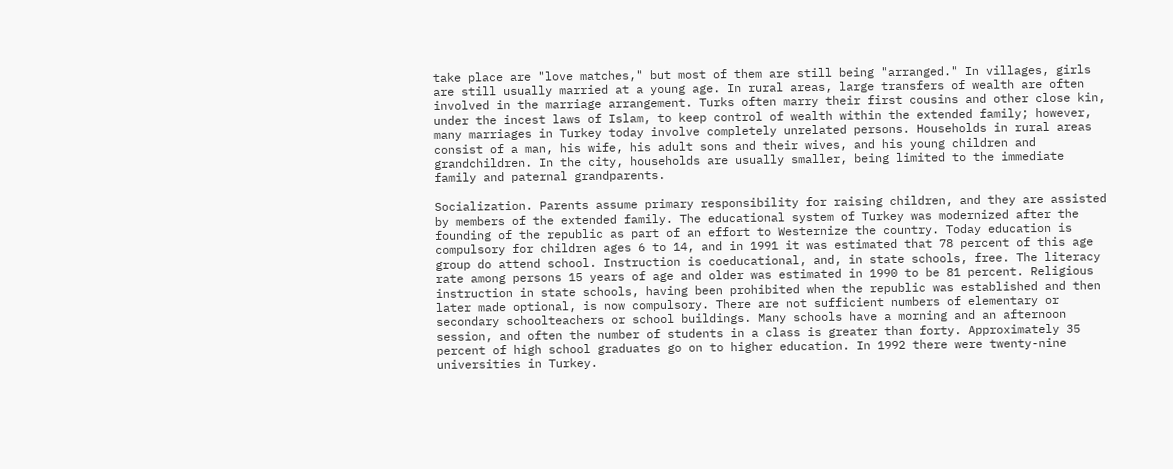take place are "love matches," but most of them are still being "arranged." In villages, girls are still usually married at a young age. In rural areas, large transfers of wealth are often involved in the marriage arrangement. Turks often marry their first cousins and other close kin, under the incest laws of Islam, to keep control of wealth within the extended family; however, many marriages in Turkey today involve completely unrelated persons. Households in rural areas consist of a man, his wife, his adult sons and their wives, and his young children and grandchildren. In the city, households are usually smaller, being limited to the immediate family and paternal grandparents.

Socialization. Parents assume primary responsibility for raising children, and they are assisted by members of the extended family. The educational system of Turkey was modernized after the founding of the republic as part of an effort to Westernize the country. Today education is compulsory for children ages 6 to 14, and in 1991 it was estimated that 78 percent of this age group do attend school. Instruction is coeducational, and, in state schools, free. The literacy rate among persons 15 years of age and older was estimated in 1990 to be 81 percent. Religious instruction in state schools, having been prohibited when the republic was established and then later made optional, is now compulsory. There are not sufficient numbers of elementary or secondary schoolteachers or school buildings. Many schools have a morning and an afternoon session, and often the number of students in a class is greater than forty. Approximately 35 percent of high school graduates go on to higher education. In 1992 there were twenty-nine universities in Turkey.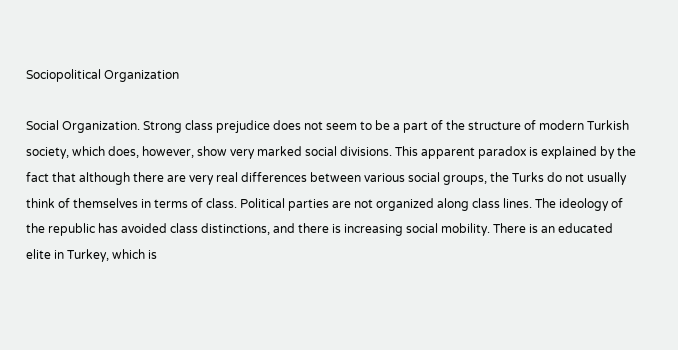Sociopolitical Organization

Social Organization. Strong class prejudice does not seem to be a part of the structure of modern Turkish society, which does, however, show very marked social divisions. This apparent paradox is explained by the fact that although there are very real differences between various social groups, the Turks do not usually think of themselves in terms of class. Political parties are not organized along class lines. The ideology of the republic has avoided class distinctions, and there is increasing social mobility. There is an educated elite in Turkey, which is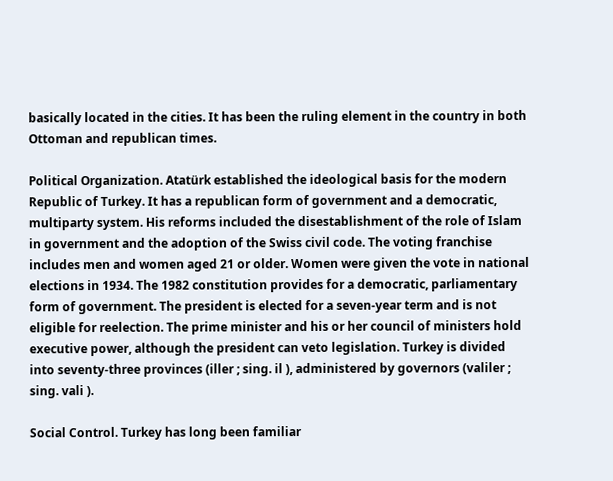basically located in the cities. It has been the ruling element in the country in both Ottoman and republican times.

Political Organization. Atatürk established the ideological basis for the modern Republic of Turkey. It has a republican form of government and a democratic, multiparty system. His reforms included the disestablishment of the role of Islam in government and the adoption of the Swiss civil code. The voting franchise includes men and women aged 21 or older. Women were given the vote in national elections in 1934. The 1982 constitution provides for a democratic, parliamentary form of government. The president is elected for a seven-year term and is not eligible for reelection. The prime minister and his or her council of ministers hold executive power, although the president can veto legislation. Turkey is divided into seventy-three provinces (iller ; sing. il ), administered by governors (valiler ; sing. vali ).

Social Control. Turkey has long been familiar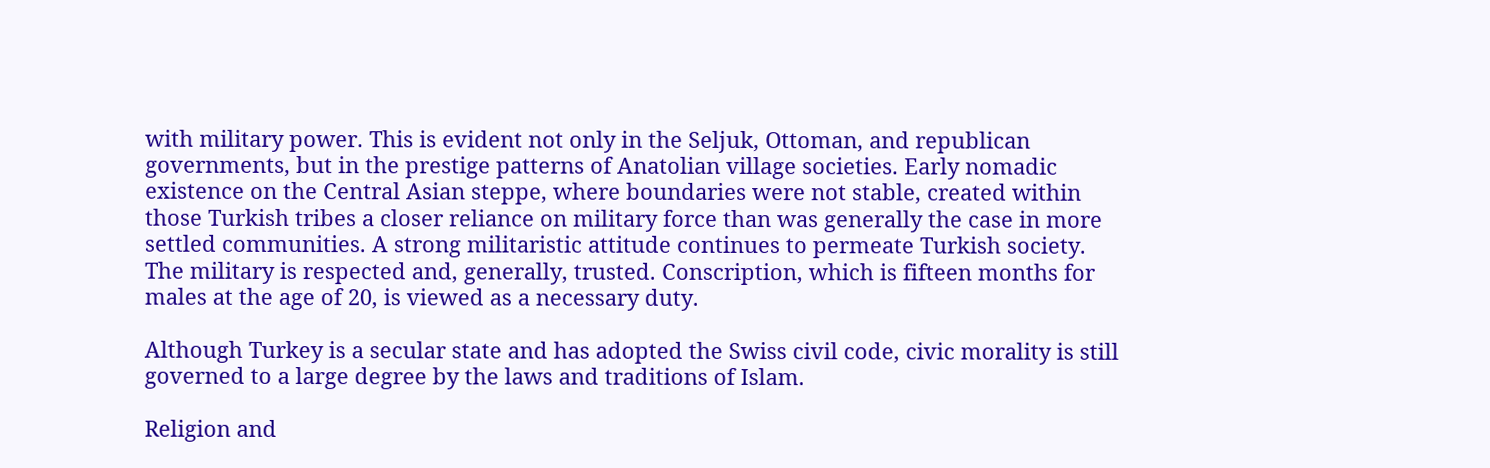with military power. This is evident not only in the Seljuk, Ottoman, and republican governments, but in the prestige patterns of Anatolian village societies. Early nomadic existence on the Central Asian steppe, where boundaries were not stable, created within those Turkish tribes a closer reliance on military force than was generally the case in more settled communities. A strong militaristic attitude continues to permeate Turkish society. The military is respected and, generally, trusted. Conscription, which is fifteen months for males at the age of 20, is viewed as a necessary duty.

Although Turkey is a secular state and has adopted the Swiss civil code, civic morality is still governed to a large degree by the laws and traditions of Islam.

Religion and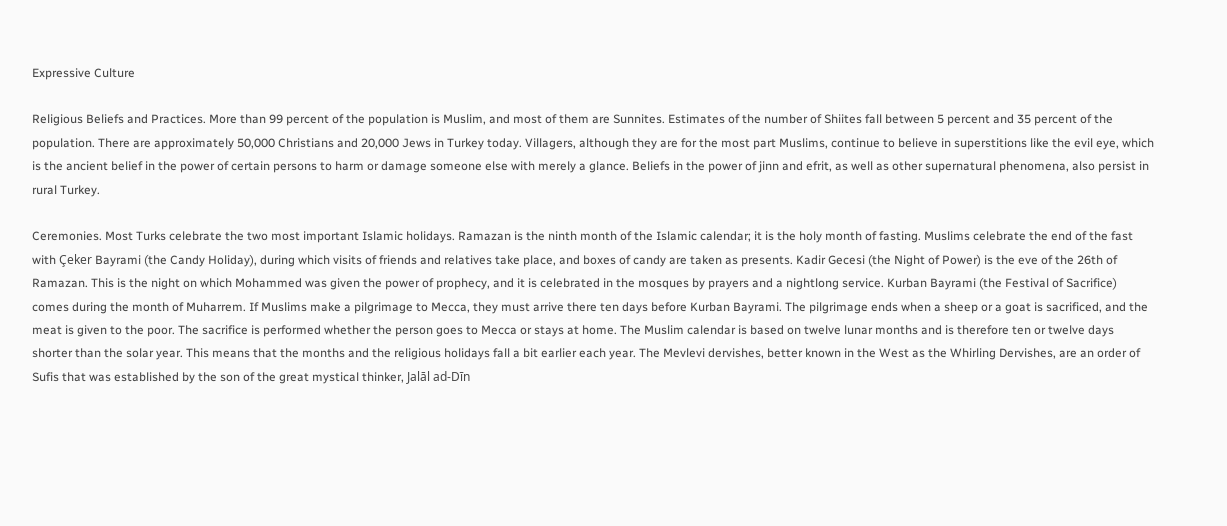Expressive Culture

Religious Beliefs and Practices. More than 99 percent of the population is Muslim, and most of them are Sunnites. Estimates of the number of Shiites fall between 5 percent and 35 percent of the population. There are approximately 50,000 Christians and 20,000 Jews in Turkey today. Villagers, although they are for the most part Muslims, continue to believe in superstitions like the evil eye, which is the ancient belief in the power of certain persons to harm or damage someone else with merely a glance. Beliefs in the power of jinn and efrit, as well as other supernatural phenomena, also persist in rural Turkey.

Ceremonies. Most Turks celebrate the two most important Islamic holidays. Ramazan is the ninth month of the Islamic calendar; it is the holy month of fasting. Muslims celebrate the end of the fast with Çeker Bayrami (the Candy Holiday), during which visits of friends and relatives take place, and boxes of candy are taken as presents. Kadir Gecesi (the Night of Power) is the eve of the 26th of Ramazan. This is the night on which Mohammed was given the power of prophecy, and it is celebrated in the mosques by prayers and a nightlong service. Kurban Bayrami (the Festival of Sacrifice) comes during the month of Muharrem. If Muslims make a pilgrimage to Mecca, they must arrive there ten days before Kurban Bayrami. The pilgrimage ends when a sheep or a goat is sacrificed, and the meat is given to the poor. The sacrifice is performed whether the person goes to Mecca or stays at home. The Muslim calendar is based on twelve lunar months and is therefore ten or twelve days shorter than the solar year. This means that the months and the religious holidays fall a bit earlier each year. The Mevlevi dervishes, better known in the West as the Whirling Dervishes, are an order of Sufis that was established by the son of the great mystical thinker, Jalāl ad-Dīn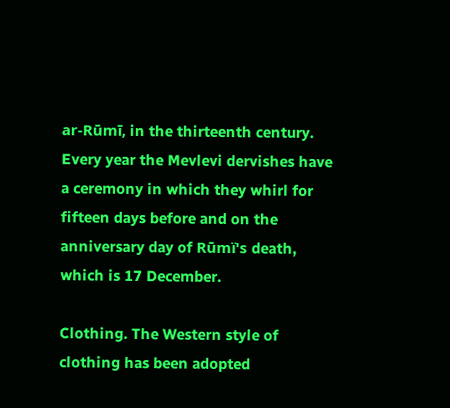ar-Rūmī, in the thirteenth century. Every year the Mevlevi dervishes have a ceremony in which they whirl for fifteen days before and on the anniversary day of Rūmï's death, which is 17 December.

Clothing. The Western style of clothing has been adopted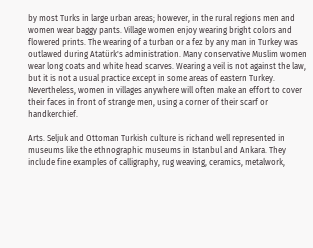by most Turks in large urban areas; however, in the rural regions men and women wear baggy pants. Village women enjoy wearing bright colors and flowered prints. The wearing of a turban or a fez by any man in Turkey was outlawed during Atatürk's administration. Many conservative Muslim women wear long coats and white head scarves. Wearing a veil is not against the law, but it is not a usual practice except in some areas of eastern Turkey. Nevertheless, women in villages anywhere will often make an effort to cover their faces in front of strange men, using a corner of their scarf or handkerchief.

Arts. Seljuk and Ottoman Turkish culture is richand well represented in museums like the ethnographic museums in Istanbul and Ankara. They include fine examples of calligraphy, rug weaving, ceramics, metalwork,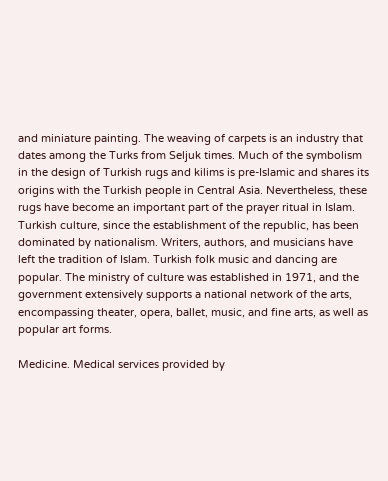and miniature painting. The weaving of carpets is an industry that dates among the Turks from Seljuk times. Much of the symbolism in the design of Turkish rugs and kilims is pre-Islamic and shares its origins with the Turkish people in Central Asia. Nevertheless, these rugs have become an important part of the prayer ritual in Islam. Turkish culture, since the establishment of the republic, has been dominated by nationalism. Writers, authors, and musicians have left the tradition of Islam. Turkish folk music and dancing are popular. The ministry of culture was established in 1971, and the government extensively supports a national network of the arts, encompassing theater, opera, ballet, music, and fine arts, as well as popular art forms.

Medicine. Medical services provided by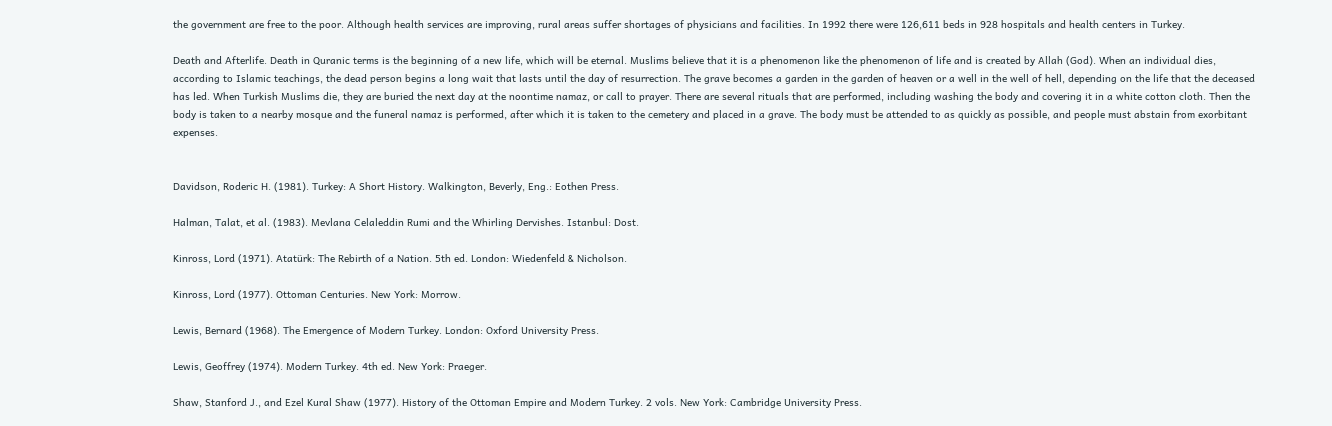the government are free to the poor. Although health services are improving, rural areas suffer shortages of physicians and facilities. In 1992 there were 126,611 beds in 928 hospitals and health centers in Turkey.

Death and Afterlife. Death in Quranic terms is the beginning of a new life, which will be eternal. Muslims believe that it is a phenomenon like the phenomenon of life and is created by Allah (God). When an individual dies, according to Islamic teachings, the dead person begins a long wait that lasts until the day of resurrection. The grave becomes a garden in the garden of heaven or a well in the well of hell, depending on the life that the deceased has led. When Turkish Muslims die, they are buried the next day at the noontime namaz, or call to prayer. There are several rituals that are performed, including washing the body and covering it in a white cotton cloth. Then the body is taken to a nearby mosque and the funeral namaz is performed, after which it is taken to the cemetery and placed in a grave. The body must be attended to as quickly as possible, and people must abstain from exorbitant expenses.


Davidson, Roderic H. (1981). Turkey: A Short History. Walkington, Beverly, Eng.: Eothen Press.

Halman, Talat, et al. (1983). Mevlana Celaleddin Rumi and the Whirling Dervishes. Istanbul: Dost.

Kinross, Lord (1971). Atatürk: The Rebirth of a Nation. 5th ed. London: Wiedenfeld & Nicholson.

Kinross, Lord (1977). Ottoman Centuries. New York: Morrow.

Lewis, Bernard (1968). The Emergence of Modern Turkey. London: Oxford University Press.

Lewis, Geoffrey (1974). Modern Turkey. 4th ed. New York: Praeger.

Shaw, Stanford J., and Ezel Kural Shaw (1977). History of the Ottoman Empire and Modern Turkey. 2 vols. New York: Cambridge University Press.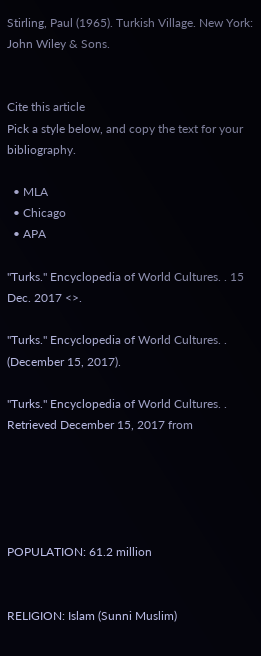Stirling, Paul (1965). Turkish Village. New York: John Wiley & Sons.


Cite this article
Pick a style below, and copy the text for your bibliography.

  • MLA
  • Chicago
  • APA

"Turks." Encyclopedia of World Cultures. . 15 Dec. 2017 <>.

"Turks." Encyclopedia of World Cultures. . (December 15, 2017).

"Turks." Encyclopedia of World Cultures. . Retrieved December 15, 2017 from





POPULATION: 61.2 million


RELIGION: Islam (Sunni Muslim)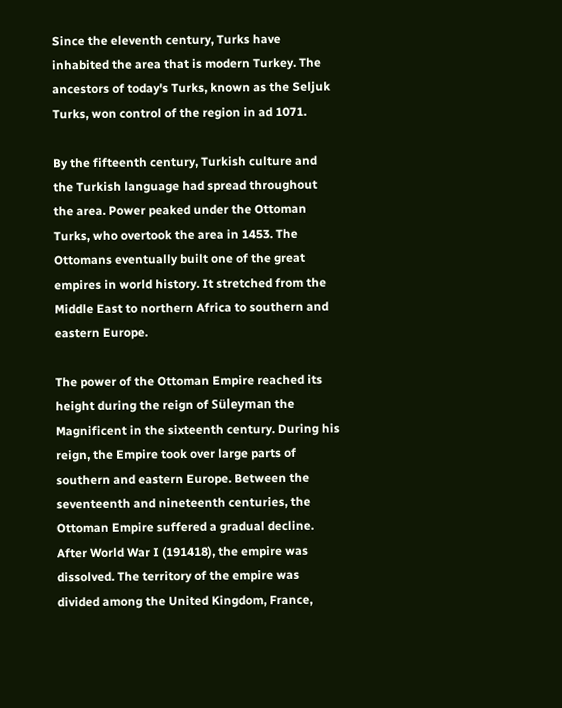Since the eleventh century, Turks have inhabited the area that is modern Turkey. The ancestors of today's Turks, known as the Seljuk Turks, won control of the region in ad 1071.

By the fifteenth century, Turkish culture and the Turkish language had spread throughout the area. Power peaked under the Ottoman Turks, who overtook the area in 1453. The Ottomans eventually built one of the great empires in world history. It stretched from the Middle East to northern Africa to southern and eastern Europe.

The power of the Ottoman Empire reached its height during the reign of Süleyman the Magnificent in the sixteenth century. During his reign, the Empire took over large parts of southern and eastern Europe. Between the seventeenth and nineteenth centuries, the Ottoman Empire suffered a gradual decline. After World War I (191418), the empire was dissolved. The territory of the empire was divided among the United Kingdom, France,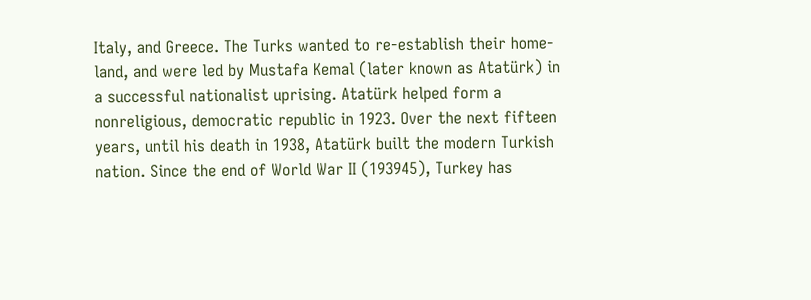Italy, and Greece. The Turks wanted to re-establish their home-land, and were led by Mustafa Kemal (later known as Atatürk) in a successful nationalist uprising. Atatürk helped form a nonreligious, democratic republic in 1923. Over the next fifteen years, until his death in 1938, Atatürk built the modern Turkish nation. Since the end of World War II (193945), Turkey has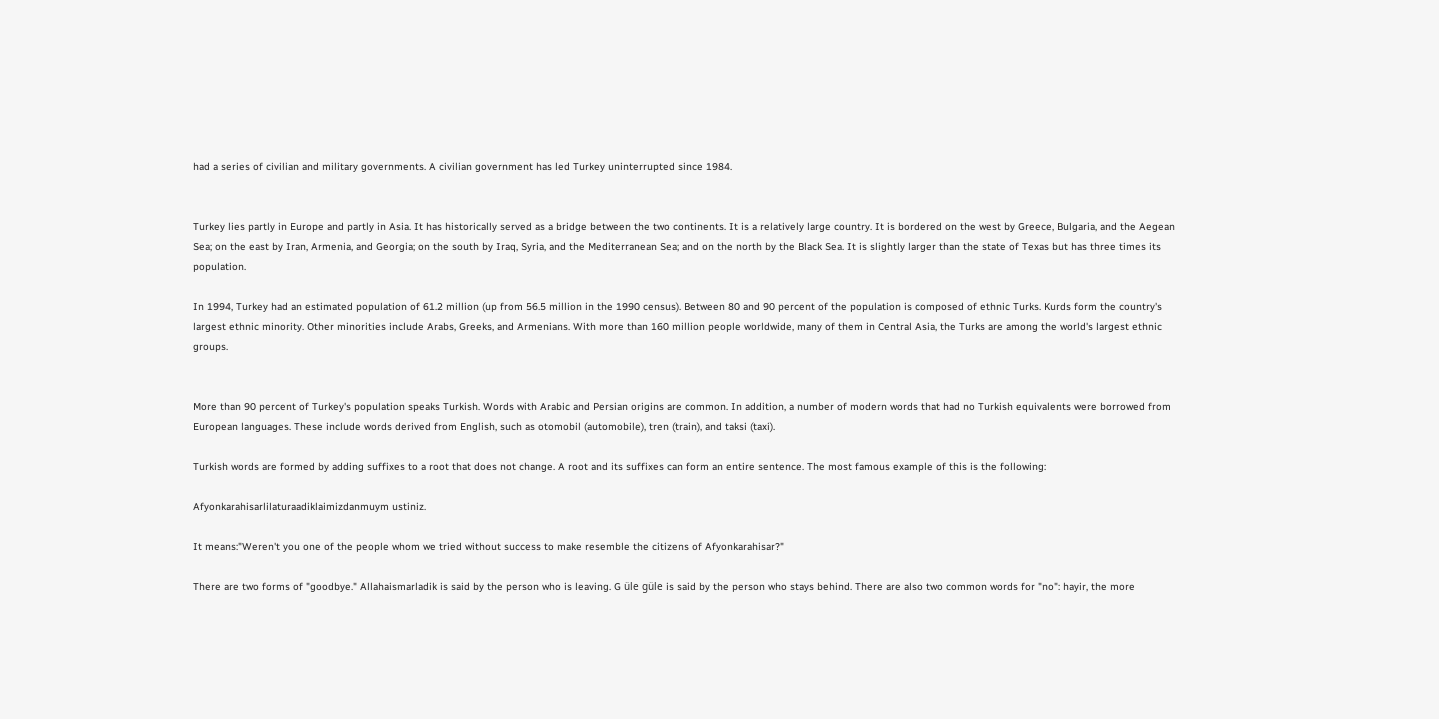had a series of civilian and military governments. A civilian government has led Turkey uninterrupted since 1984.


Turkey lies partly in Europe and partly in Asia. It has historically served as a bridge between the two continents. It is a relatively large country. It is bordered on the west by Greece, Bulgaria, and the Aegean Sea; on the east by Iran, Armenia, and Georgia; on the south by Iraq, Syria, and the Mediterranean Sea; and on the north by the Black Sea. It is slightly larger than the state of Texas but has three times its population.

In 1994, Turkey had an estimated population of 61.2 million (up from 56.5 million in the 1990 census). Between 80 and 90 percent of the population is composed of ethnic Turks. Kurds form the country's largest ethnic minority. Other minorities include Arabs, Greeks, and Armenians. With more than 160 million people worldwide, many of them in Central Asia, the Turks are among the world's largest ethnic groups.


More than 90 percent of Turkey's population speaks Turkish. Words with Arabic and Persian origins are common. In addition, a number of modern words that had no Turkish equivalents were borrowed from European languages. These include words derived from English, such as otomobil (automobile), tren (train), and taksi (taxi).

Turkish words are formed by adding suffixes to a root that does not change. A root and its suffixes can form an entire sentence. The most famous example of this is the following:

Afyonkarahisarlilaturaadiklaimizdanmuym ustiniz.

It means:"Weren't you one of the people whom we tried without success to make resemble the citizens of Afyonkarahisar?"

There are two forms of "goodbye." Allahaismarladik is said by the person who is leaving. G üle güle is said by the person who stays behind. There are also two common words for "no": hayir, the more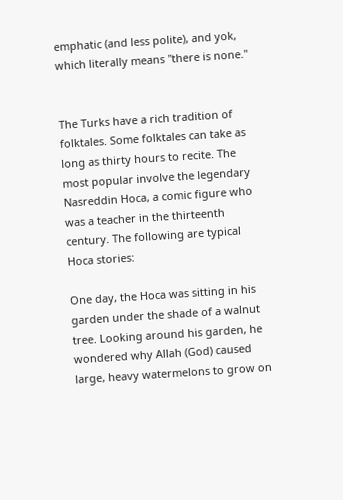emphatic (and less polite), and yok, which literally means "there is none."


The Turks have a rich tradition of folktales. Some folktales can take as long as thirty hours to recite. The most popular involve the legendary Nasreddin Hoca, a comic figure who was a teacher in the thirteenth century. The following are typical Hoca stories:

One day, the Hoca was sitting in his garden under the shade of a walnut tree. Looking around his garden, he wondered why Allah (God) caused large, heavy watermelons to grow on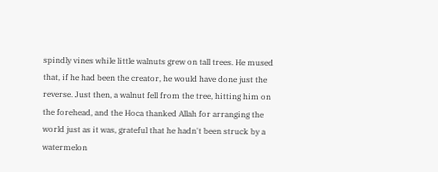spindly vines while little walnuts grew on tall trees. He mused that, if he had been the creator, he would have done just the reverse. Just then, a walnut fell from the tree, hitting him on the forehead, and the Hoca thanked Allah for arranging the world just as it was, grateful that he hadn't been struck by a watermelon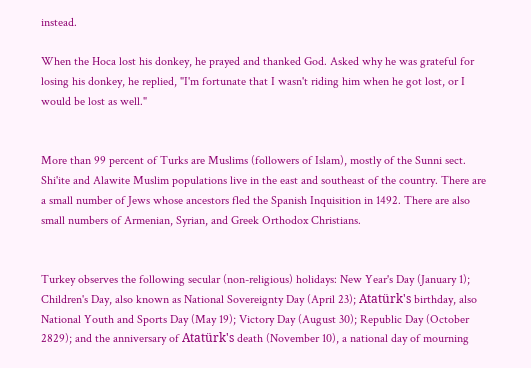instead.

When the Hoca lost his donkey, he prayed and thanked God. Asked why he was grateful for losing his donkey, he replied, "I'm fortunate that I wasn't riding him when he got lost, or I would be lost as well."


More than 99 percent of Turks are Muslims (followers of Islam), mostly of the Sunni sect. Shi'ite and Alawite Muslim populations live in the east and southeast of the country. There are a small number of Jews whose ancestors fled the Spanish Inquisition in 1492. There are also small numbers of Armenian, Syrian, and Greek Orthodox Christians.


Turkey observes the following secular (non-religious) holidays: New Year's Day (January 1); Children's Day, also known as National Sovereignty Day (April 23); Atatürk's birthday, also National Youth and Sports Day (May 19); Victory Day (August 30); Republic Day (October 2829); and the anniversary of Atatürk's death (November 10), a national day of mourning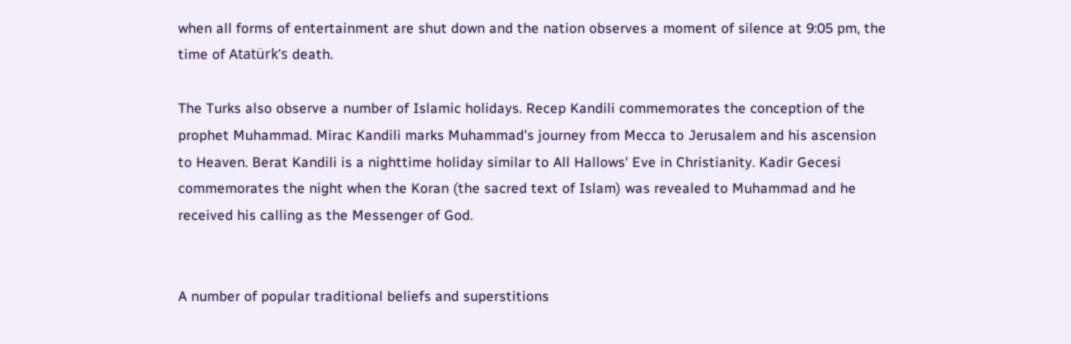when all forms of entertainment are shut down and the nation observes a moment of silence at 9:05 pm, the time of Atatürk's death.

The Turks also observe a number of Islamic holidays. Recep Kandili commemorates the conception of the prophet Muhammad. Mirac Kandili marks Muhammad's journey from Mecca to Jerusalem and his ascension to Heaven. Berat Kandili is a nighttime holiday similar to All Hallows' Eve in Christianity. Kadir Gecesi commemorates the night when the Koran (the sacred text of Islam) was revealed to Muhammad and he received his calling as the Messenger of God.


A number of popular traditional beliefs and superstitions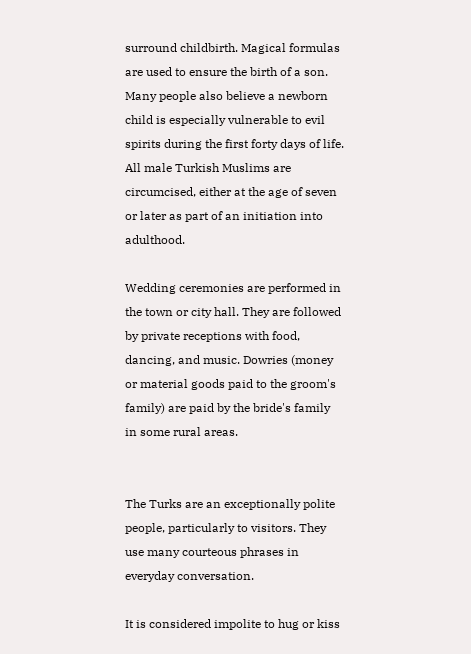surround childbirth. Magical formulas are used to ensure the birth of a son. Many people also believe a newborn child is especially vulnerable to evil spirits during the first forty days of life. All male Turkish Muslims are circumcised, either at the age of seven or later as part of an initiation into adulthood.

Wedding ceremonies are performed in the town or city hall. They are followed by private receptions with food, dancing, and music. Dowries (money or material goods paid to the groom's family) are paid by the bride's family in some rural areas.


The Turks are an exceptionally polite people, particularly to visitors. They use many courteous phrases in everyday conversation.

It is considered impolite to hug or kiss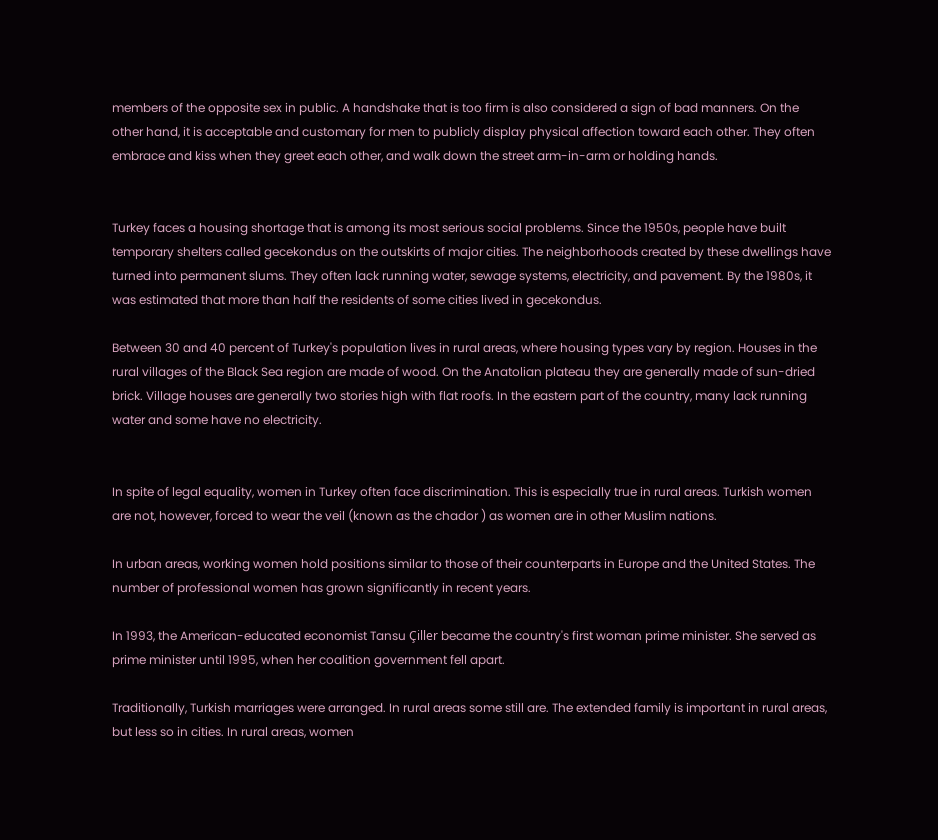members of the opposite sex in public. A handshake that is too firm is also considered a sign of bad manners. On the other hand, it is acceptable and customary for men to publicly display physical affection toward each other. They often embrace and kiss when they greet each other, and walk down the street arm-in-arm or holding hands.


Turkey faces a housing shortage that is among its most serious social problems. Since the 1950s, people have built temporary shelters called gecekondus on the outskirts of major cities. The neighborhoods created by these dwellings have turned into permanent slums. They often lack running water, sewage systems, electricity, and pavement. By the 1980s, it was estimated that more than half the residents of some cities lived in gecekondus.

Between 30 and 40 percent of Turkey's population lives in rural areas, where housing types vary by region. Houses in the rural villages of the Black Sea region are made of wood. On the Anatolian plateau they are generally made of sun-dried brick. Village houses are generally two stories high with flat roofs. In the eastern part of the country, many lack running water and some have no electricity.


In spite of legal equality, women in Turkey often face discrimination. This is especially true in rural areas. Turkish women are not, however, forced to wear the veil (known as the chador ) as women are in other Muslim nations.

In urban areas, working women hold positions similar to those of their counterparts in Europe and the United States. The number of professional women has grown significantly in recent years.

In 1993, the American-educated economist Tansu Çiller became the country's first woman prime minister. She served as prime minister until 1995, when her coalition government fell apart.

Traditionally, Turkish marriages were arranged. In rural areas some still are. The extended family is important in rural areas, but less so in cities. In rural areas, women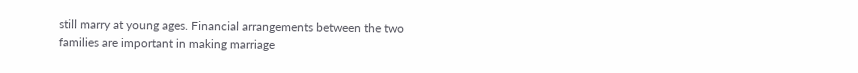still marry at young ages. Financial arrangements between the two families are important in making marriage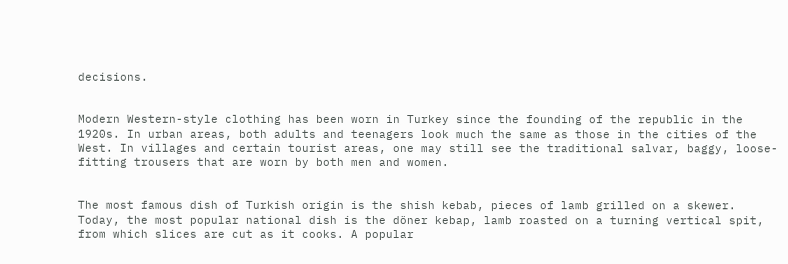decisions.


Modern Western-style clothing has been worn in Turkey since the founding of the republic in the 1920s. In urban areas, both adults and teenagers look much the same as those in the cities of the West. In villages and certain tourist areas, one may still see the traditional salvar, baggy, loose-fitting trousers that are worn by both men and women.


The most famous dish of Turkish origin is the shish kebab, pieces of lamb grilled on a skewer. Today, the most popular national dish is the döner kebap, lamb roasted on a turning vertical spit, from which slices are cut as it cooks. A popular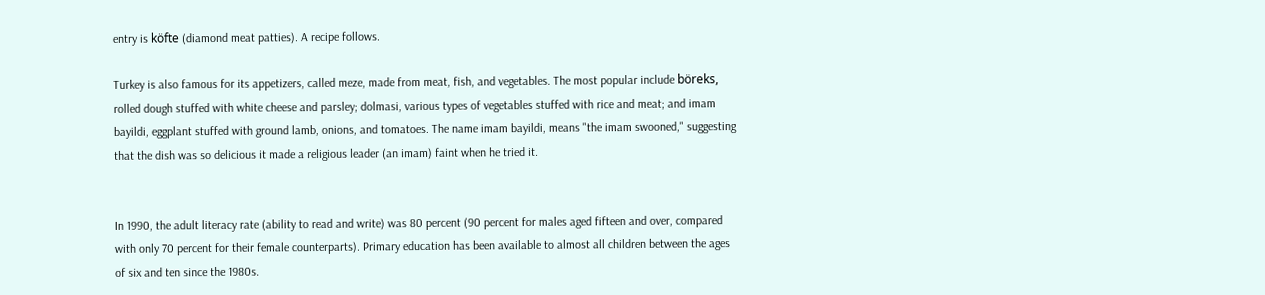entry is köfte (diamond meat patties). A recipe follows.

Turkey is also famous for its appetizers, called meze, made from meat, fish, and vegetables. The most popular include böreks, rolled dough stuffed with white cheese and parsley; dolmasi, various types of vegetables stuffed with rice and meat; and imam bayildi, eggplant stuffed with ground lamb, onions, and tomatoes. The name imam bayildi, means "the imam swooned," suggesting that the dish was so delicious it made a religious leader (an imam) faint when he tried it.


In 1990, the adult literacy rate (ability to read and write) was 80 percent (90 percent for males aged fifteen and over, compared with only 70 percent for their female counterparts). Primary education has been available to almost all children between the ages of six and ten since the 1980s.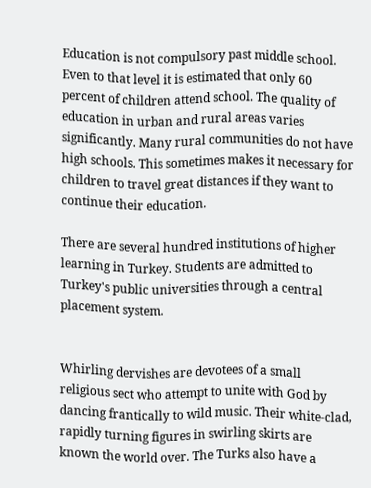Education is not compulsory past middle school. Even to that level it is estimated that only 60 percent of children attend school. The quality of education in urban and rural areas varies significantly. Many rural communities do not have high schools. This sometimes makes it necessary for children to travel great distances if they want to continue their education.

There are several hundred institutions of higher learning in Turkey. Students are admitted to Turkey's public universities through a central placement system.


Whirling dervishes are devotees of a small religious sect who attempt to unite with God by dancing frantically to wild music. Their white-clad, rapidly turning figures in swirling skirts are known the world over. The Turks also have a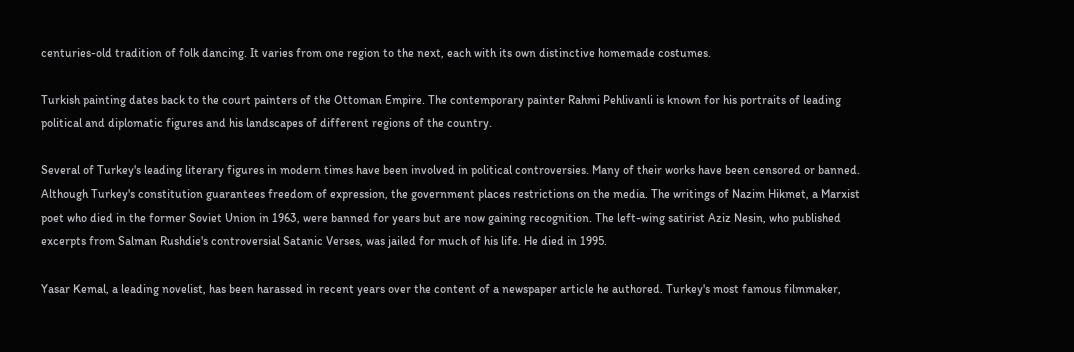centuries-old tradition of folk dancing. It varies from one region to the next, each with its own distinctive homemade costumes.

Turkish painting dates back to the court painters of the Ottoman Empire. The contemporary painter Rahmi Pehlivanli is known for his portraits of leading political and diplomatic figures and his landscapes of different regions of the country.

Several of Turkey's leading literary figures in modern times have been involved in political controversies. Many of their works have been censored or banned. Although Turkey's constitution guarantees freedom of expression, the government places restrictions on the media. The writings of Nazim Hikmet, a Marxist poet who died in the former Soviet Union in 1963, were banned for years but are now gaining recognition. The left-wing satirist Aziz Nesin, who published excerpts from Salman Rushdie's controversial Satanic Verses, was jailed for much of his life. He died in 1995.

Yasar Kemal, a leading novelist, has been harassed in recent years over the content of a newspaper article he authored. Turkey's most famous filmmaker,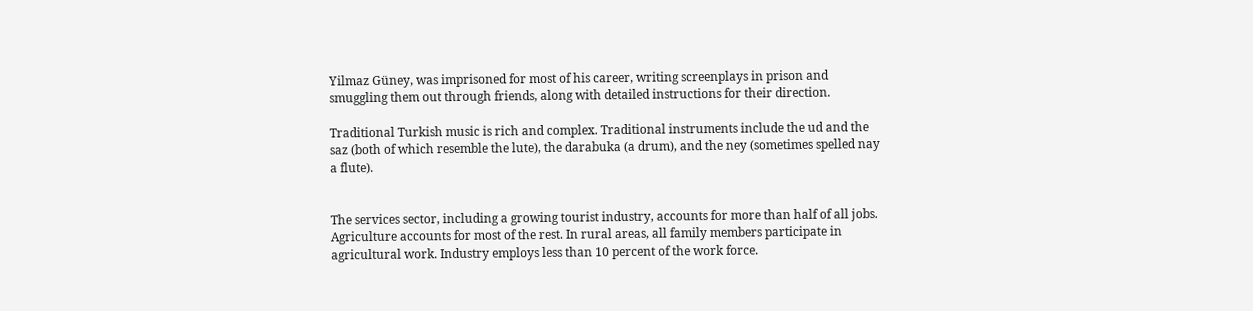Yilmaz Güney, was imprisoned for most of his career, writing screenplays in prison and smuggling them out through friends, along with detailed instructions for their direction.

Traditional Turkish music is rich and complex. Traditional instruments include the ud and the saz (both of which resemble the lute), the darabuka (a drum), and the ney (sometimes spelled nay a flute).


The services sector, including a growing tourist industry, accounts for more than half of all jobs. Agriculture accounts for most of the rest. In rural areas, all family members participate in agricultural work. Industry employs less than 10 percent of the work force.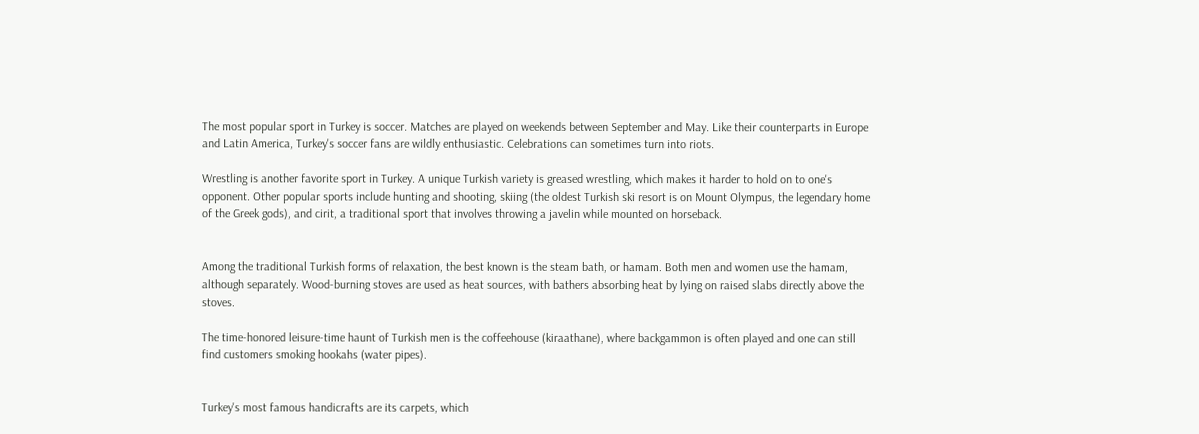The most popular sport in Turkey is soccer. Matches are played on weekends between September and May. Like their counterparts in Europe and Latin America, Turkey's soccer fans are wildly enthusiastic. Celebrations can sometimes turn into riots.

Wrestling is another favorite sport in Turkey. A unique Turkish variety is greased wrestling, which makes it harder to hold on to one's opponent. Other popular sports include hunting and shooting, skiing (the oldest Turkish ski resort is on Mount Olympus, the legendary home of the Greek gods), and cirit, a traditional sport that involves throwing a javelin while mounted on horseback.


Among the traditional Turkish forms of relaxation, the best known is the steam bath, or hamam. Both men and women use the hamam, although separately. Wood-burning stoves are used as heat sources, with bathers absorbing heat by lying on raised slabs directly above the stoves.

The time-honored leisure-time haunt of Turkish men is the coffeehouse (kiraathane), where backgammon is often played and one can still find customers smoking hookahs (water pipes).


Turkey's most famous handicrafts are its carpets, which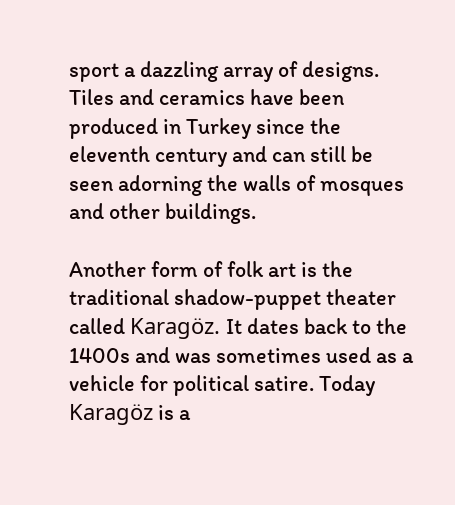sport a dazzling array of designs. Tiles and ceramics have been produced in Turkey since the eleventh century and can still be seen adorning the walls of mosques and other buildings.

Another form of folk art is the traditional shadow-puppet theater called Karagöz. It dates back to the 1400s and was sometimes used as a vehicle for political satire. Today Karagöz is a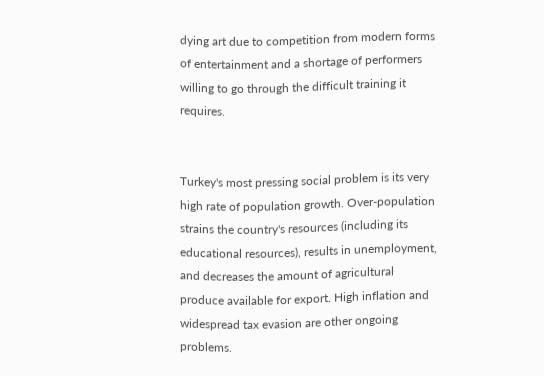dying art due to competition from modern forms of entertainment and a shortage of performers willing to go through the difficult training it requires.


Turkey's most pressing social problem is its very high rate of population growth. Over-population strains the country's resources (including its educational resources), results in unemployment, and decreases the amount of agricultural produce available for export. High inflation and widespread tax evasion are other ongoing problems.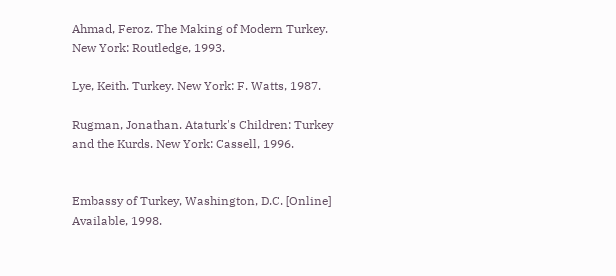Ahmad, Feroz. The Making of Modern Turkey. New York: Routledge, 1993.

Lye, Keith. Turkey. New York: F. Watts, 1987.

Rugman, Jonathan. Ataturk's Children: Turkey and the Kurds. New York: Cassell, 1996.


Embassy of Turkey, Washington, D.C. [Online] Available, 1998.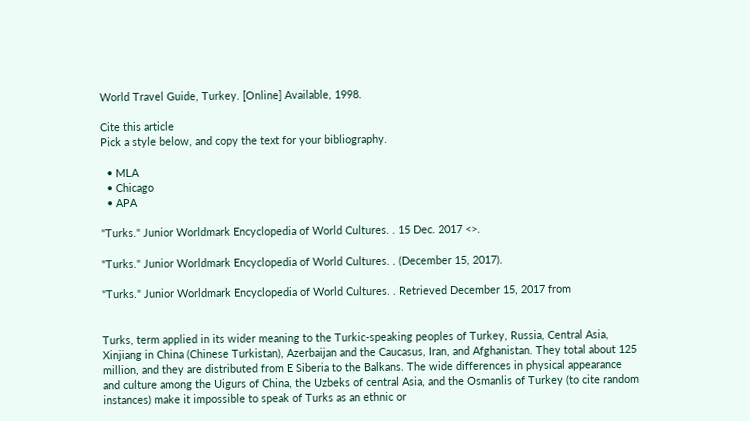World Travel Guide, Turkey. [Online] Available, 1998.

Cite this article
Pick a style below, and copy the text for your bibliography.

  • MLA
  • Chicago
  • APA

"Turks." Junior Worldmark Encyclopedia of World Cultures. . 15 Dec. 2017 <>.

"Turks." Junior Worldmark Encyclopedia of World Cultures. . (December 15, 2017).

"Turks." Junior Worldmark Encyclopedia of World Cultures. . Retrieved December 15, 2017 from


Turks, term applied in its wider meaning to the Turkic-speaking peoples of Turkey, Russia, Central Asia, Xinjiang in China (Chinese Turkistan), Azerbaijan and the Caucasus, Iran, and Afghanistan. They total about 125 million, and they are distributed from E Siberia to the Balkans. The wide differences in physical appearance and culture among the Uigurs of China, the Uzbeks of central Asia, and the Osmanlis of Turkey (to cite random instances) make it impossible to speak of Turks as an ethnic or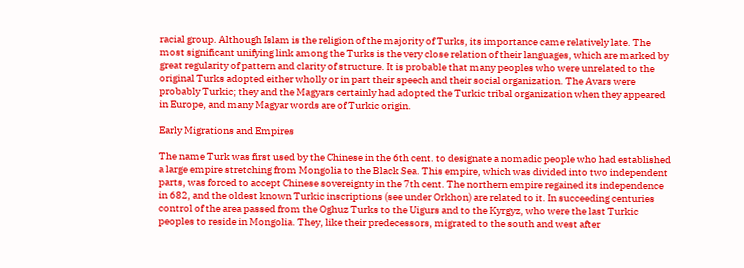racial group. Although Islam is the religion of the majority of Turks, its importance came relatively late. The most significant unifying link among the Turks is the very close relation of their languages, which are marked by great regularity of pattern and clarity of structure. It is probable that many peoples who were unrelated to the original Turks adopted either wholly or in part their speech and their social organization. The Avars were probably Turkic; they and the Magyars certainly had adopted the Turkic tribal organization when they appeared in Europe, and many Magyar words are of Turkic origin.

Early Migrations and Empires

The name Turk was first used by the Chinese in the 6th cent. to designate a nomadic people who had established a large empire stretching from Mongolia to the Black Sea. This empire, which was divided into two independent parts, was forced to accept Chinese sovereignty in the 7th cent. The northern empire regained its independence in 682, and the oldest known Turkic inscriptions (see under Orkhon) are related to it. In succeeding centuries control of the area passed from the Oghuz Turks to the Uigurs and to the Kyrgyz, who were the last Turkic peoples to reside in Mongolia. They, like their predecessors, migrated to the south and west after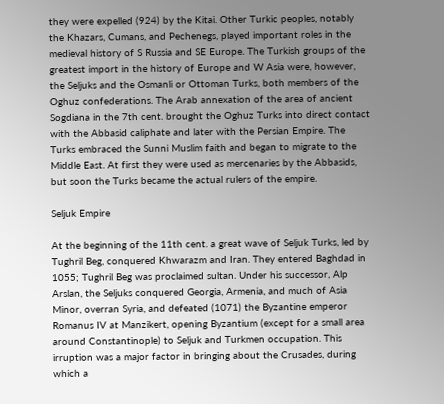they were expelled (924) by the Kitai. Other Turkic peoples, notably the Khazars, Cumans, and Pechenegs, played important roles in the medieval history of S Russia and SE Europe. The Turkish groups of the greatest import in the history of Europe and W Asia were, however, the Seljuks and the Osmanli or Ottoman Turks, both members of the Oghuz confederations. The Arab annexation of the area of ancient Sogdiana in the 7th cent. brought the Oghuz Turks into direct contact with the Abbasid caliphate and later with the Persian Empire. The Turks embraced the Sunni Muslim faith and began to migrate to the Middle East. At first they were used as mercenaries by the Abbasids, but soon the Turks became the actual rulers of the empire.

Seljuk Empire

At the beginning of the 11th cent. a great wave of Seljuk Turks, led by Tughril Beg, conquered Khwarazm and Iran. They entered Baghdad in 1055; Tughril Beg was proclaimed sultan. Under his successor, Alp Arslan, the Seljuks conquered Georgia, Armenia, and much of Asia Minor, overran Syria, and defeated (1071) the Byzantine emperor Romanus IV at Manzikert, opening Byzantium (except for a small area around Constantinople) to Seljuk and Turkmen occupation. This irruption was a major factor in bringing about the Crusades, during which a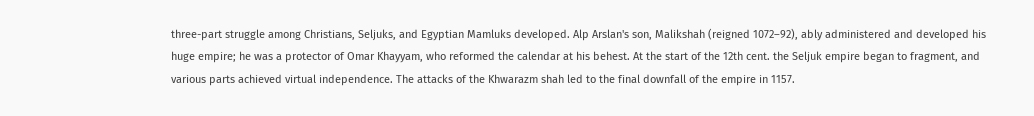three-part struggle among Christians, Seljuks, and Egyptian Mamluks developed. Alp Arslan's son, Malikshah (reigned 1072–92), ably administered and developed his huge empire; he was a protector of Omar Khayyam, who reformed the calendar at his behest. At the start of the 12th cent. the Seljuk empire began to fragment, and various parts achieved virtual independence. The attacks of the Khwarazm shah led to the final downfall of the empire in 1157.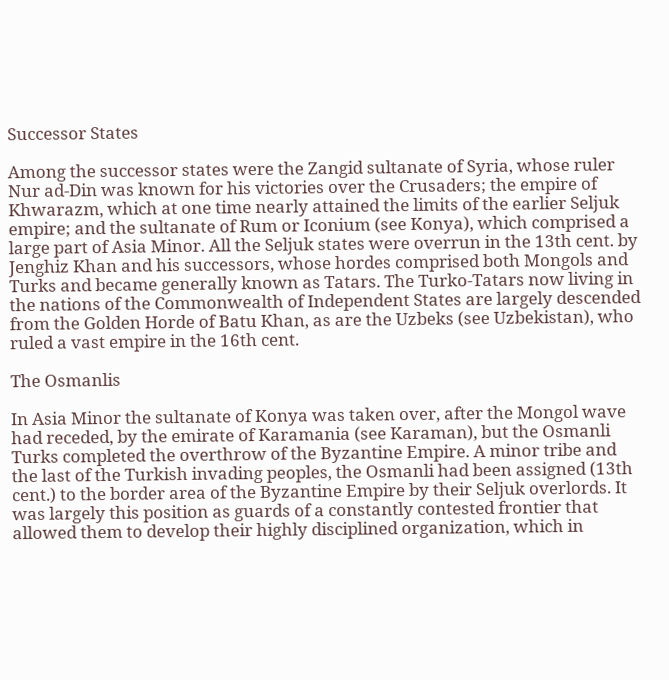Successor States

Among the successor states were the Zangid sultanate of Syria, whose ruler Nur ad-Din was known for his victories over the Crusaders; the empire of Khwarazm, which at one time nearly attained the limits of the earlier Seljuk empire; and the sultanate of Rum or Iconium (see Konya), which comprised a large part of Asia Minor. All the Seljuk states were overrun in the 13th cent. by Jenghiz Khan and his successors, whose hordes comprised both Mongols and Turks and became generally known as Tatars. The Turko-Tatars now living in the nations of the Commonwealth of Independent States are largely descended from the Golden Horde of Batu Khan, as are the Uzbeks (see Uzbekistan), who ruled a vast empire in the 16th cent.

The Osmanlis

In Asia Minor the sultanate of Konya was taken over, after the Mongol wave had receded, by the emirate of Karamania (see Karaman), but the Osmanli Turks completed the overthrow of the Byzantine Empire. A minor tribe and the last of the Turkish invading peoples, the Osmanli had been assigned (13th cent.) to the border area of the Byzantine Empire by their Seljuk overlords. It was largely this position as guards of a constantly contested frontier that allowed them to develop their highly disciplined organization, which in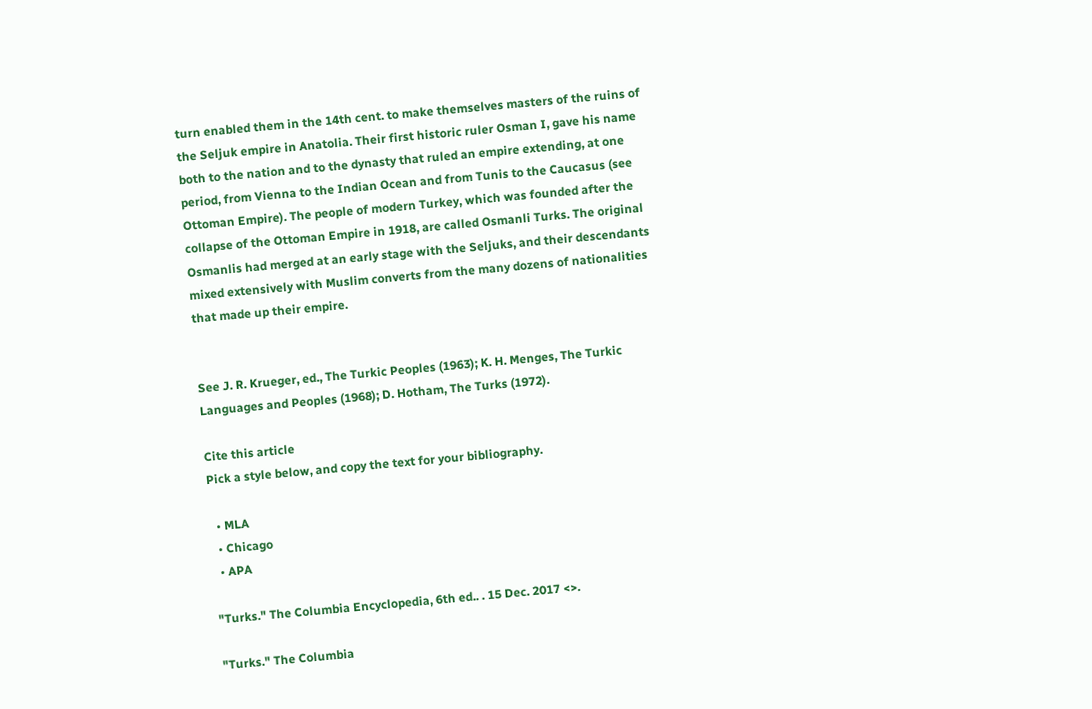turn enabled them in the 14th cent. to make themselves masters of the ruins of the Seljuk empire in Anatolia. Their first historic ruler Osman I, gave his name both to the nation and to the dynasty that ruled an empire extending, at one period, from Vienna to the Indian Ocean and from Tunis to the Caucasus (see Ottoman Empire). The people of modern Turkey, which was founded after the collapse of the Ottoman Empire in 1918, are called Osmanli Turks. The original Osmanlis had merged at an early stage with the Seljuks, and their descendants mixed extensively with Muslim converts from the many dozens of nationalities that made up their empire.


See J. R. Krueger, ed., The Turkic Peoples (1963); K. H. Menges, The Turkic Languages and Peoples (1968); D. Hotham, The Turks (1972).

Cite this article
Pick a style below, and copy the text for your bibliography.

  • MLA
  • Chicago
  • APA

"Turks." The Columbia Encyclopedia, 6th ed.. . 15 Dec. 2017 <>.

"Turks." The Columbia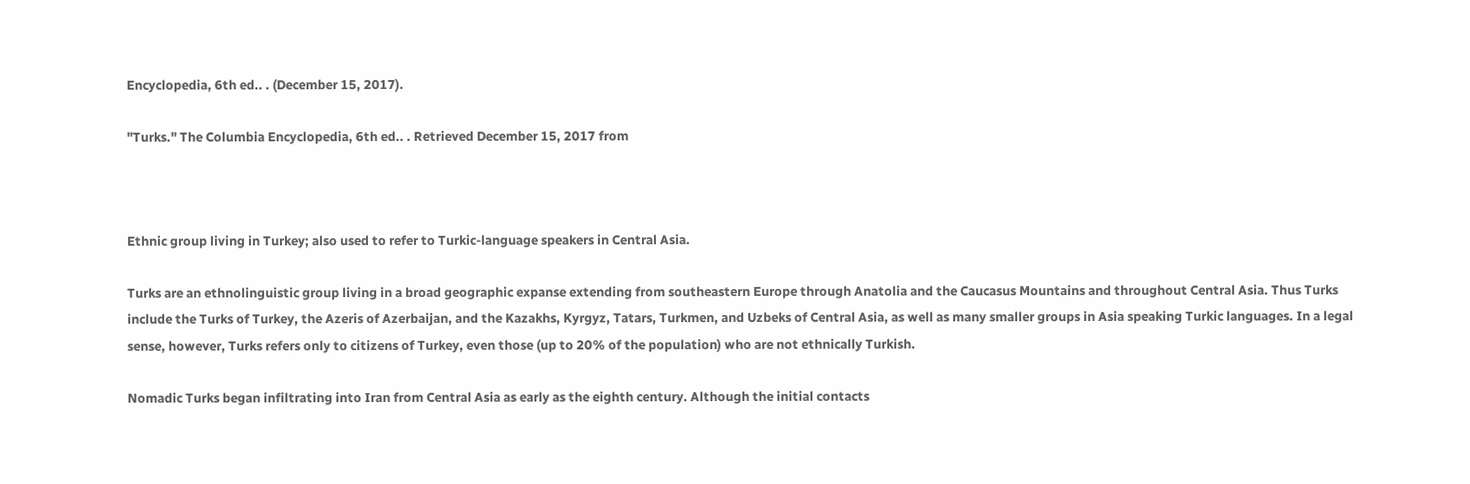Encyclopedia, 6th ed.. . (December 15, 2017).

"Turks." The Columbia Encyclopedia, 6th ed.. . Retrieved December 15, 2017 from



Ethnic group living in Turkey; also used to refer to Turkic-language speakers in Central Asia.

Turks are an ethnolinguistic group living in a broad geographic expanse extending from southeastern Europe through Anatolia and the Caucasus Mountains and throughout Central Asia. Thus Turks include the Turks of Turkey, the Azeris of Azerbaijan, and the Kazakhs, Kyrgyz, Tatars, Turkmen, and Uzbeks of Central Asia, as well as many smaller groups in Asia speaking Turkic languages. In a legal sense, however, Turks refers only to citizens of Turkey, even those (up to 20% of the population) who are not ethnically Turkish.

Nomadic Turks began infiltrating into Iran from Central Asia as early as the eighth century. Although the initial contacts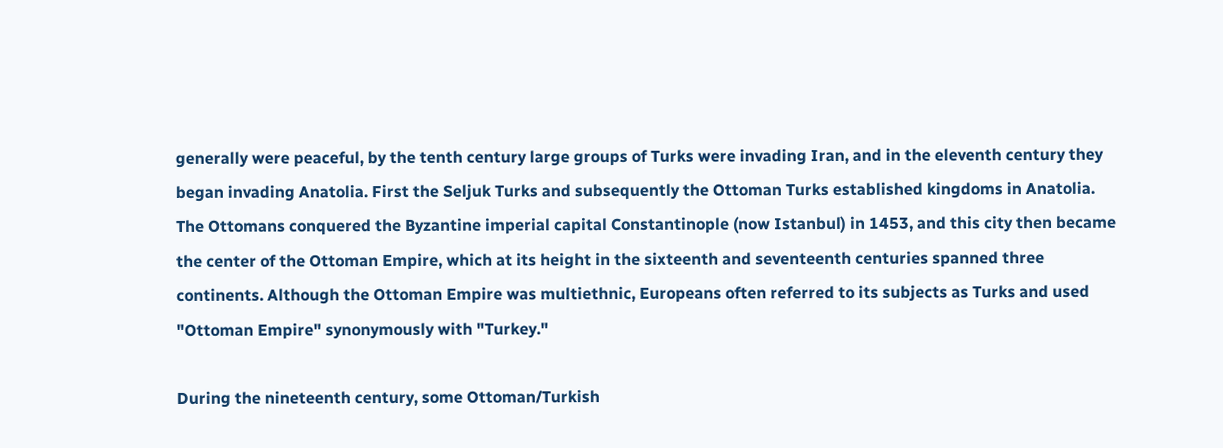generally were peaceful, by the tenth century large groups of Turks were invading Iran, and in the eleventh century they began invading Anatolia. First the Seljuk Turks and subsequently the Ottoman Turks established kingdoms in Anatolia. The Ottomans conquered the Byzantine imperial capital Constantinople (now Istanbul) in 1453, and this city then became the center of the Ottoman Empire, which at its height in the sixteenth and seventeenth centuries spanned three continents. Although the Ottoman Empire was multiethnic, Europeans often referred to its subjects as Turks and used "Ottoman Empire" synonymously with "Turkey."

During the nineteenth century, some Ottoman/Turkish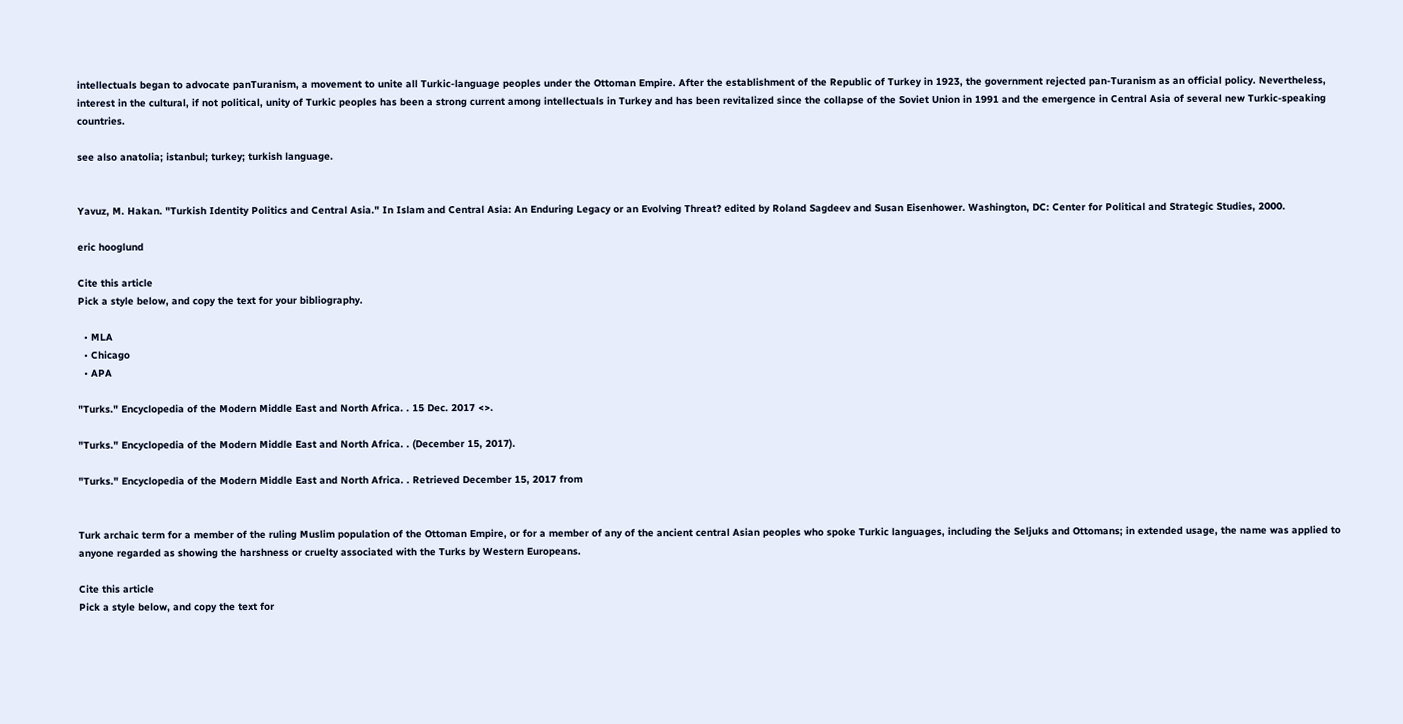intellectuals began to advocate panTuranism, a movement to unite all Turkic-language peoples under the Ottoman Empire. After the establishment of the Republic of Turkey in 1923, the government rejected pan-Turanism as an official policy. Nevertheless, interest in the cultural, if not political, unity of Turkic peoples has been a strong current among intellectuals in Turkey and has been revitalized since the collapse of the Soviet Union in 1991 and the emergence in Central Asia of several new Turkic-speaking countries.

see also anatolia; istanbul; turkey; turkish language.


Yavuz, M. Hakan. "Turkish Identity Politics and Central Asia." In Islam and Central Asia: An Enduring Legacy or an Evolving Threat? edited by Roland Sagdeev and Susan Eisenhower. Washington, DC: Center for Political and Strategic Studies, 2000.

eric hooglund

Cite this article
Pick a style below, and copy the text for your bibliography.

  • MLA
  • Chicago
  • APA

"Turks." Encyclopedia of the Modern Middle East and North Africa. . 15 Dec. 2017 <>.

"Turks." Encyclopedia of the Modern Middle East and North Africa. . (December 15, 2017).

"Turks." Encyclopedia of the Modern Middle East and North Africa. . Retrieved December 15, 2017 from


Turk archaic term for a member of the ruling Muslim population of the Ottoman Empire, or for a member of any of the ancient central Asian peoples who spoke Turkic languages, including the Seljuks and Ottomans; in extended usage, the name was applied to anyone regarded as showing the harshness or cruelty associated with the Turks by Western Europeans.

Cite this article
Pick a style below, and copy the text for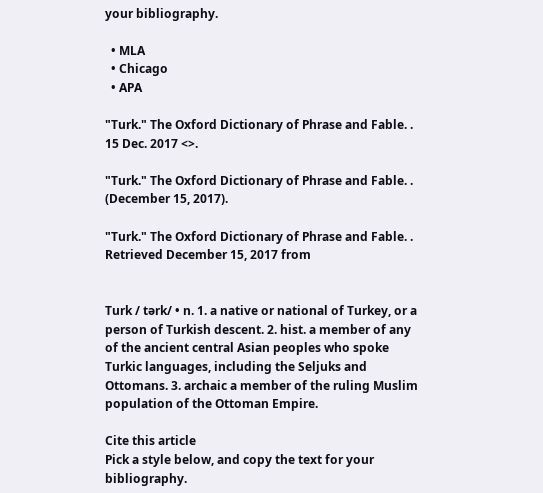your bibliography.

  • MLA
  • Chicago
  • APA

"Turk." The Oxford Dictionary of Phrase and Fable. . 15 Dec. 2017 <>.

"Turk." The Oxford Dictionary of Phrase and Fable. . (December 15, 2017).

"Turk." The Oxford Dictionary of Phrase and Fable. . Retrieved December 15, 2017 from


Turk / tərk/ • n. 1. a native or national of Turkey, or a person of Turkish descent. 2. hist. a member of any of the ancient central Asian peoples who spoke Turkic languages, including the Seljuks and Ottomans. 3. archaic a member of the ruling Muslim population of the Ottoman Empire.

Cite this article
Pick a style below, and copy the text for your bibliography.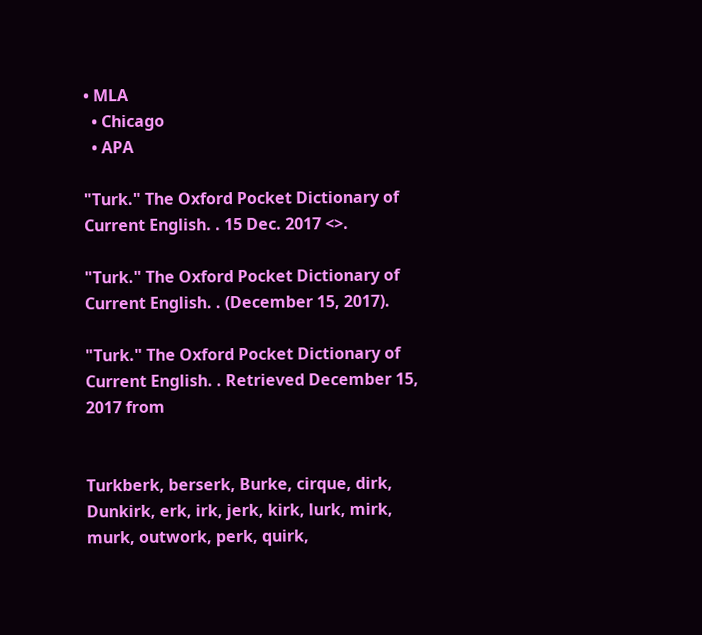• MLA
  • Chicago
  • APA

"Turk." The Oxford Pocket Dictionary of Current English. . 15 Dec. 2017 <>.

"Turk." The Oxford Pocket Dictionary of Current English. . (December 15, 2017).

"Turk." The Oxford Pocket Dictionary of Current English. . Retrieved December 15, 2017 from


Turkberk, berserk, Burke, cirque, dirk, Dunkirk, erk, irk, jerk, kirk, lurk, mirk, murk, outwork, perk, quirk,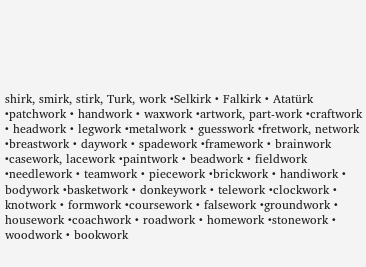shirk, smirk, stirk, Turk, work •Selkirk • Falkirk • Atatürk •patchwork • handwork • waxwork •artwork, part-work •craftwork • headwork • legwork •metalwork • guesswork •fretwork, network •breastwork • daywork • spadework •framework • brainwork •casework, lacework •paintwork • beadwork • fieldwork •needlework • teamwork • piecework •brickwork • handiwork • bodywork •basketwork • donkeywork • telework •clockwork • knotwork • formwork •coursework • falsework •groundwork • housework •coachwork • roadwork • homework •stonework • woodwork • bookwork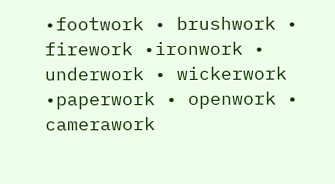•footwork • brushwork • firework •ironwork • underwork • wickerwork •paperwork • openwork • camerawork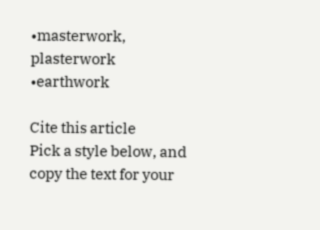•masterwork, plasterwork •earthwork

Cite this article
Pick a style below, and copy the text for your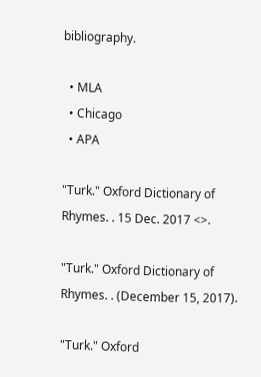bibliography.

  • MLA
  • Chicago
  • APA

"Turk." Oxford Dictionary of Rhymes. . 15 Dec. 2017 <>.

"Turk." Oxford Dictionary of Rhymes. . (December 15, 2017).

"Turk." Oxford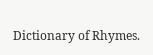Dictionary of Rhymes.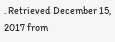. Retrieved December 15, 2017 from